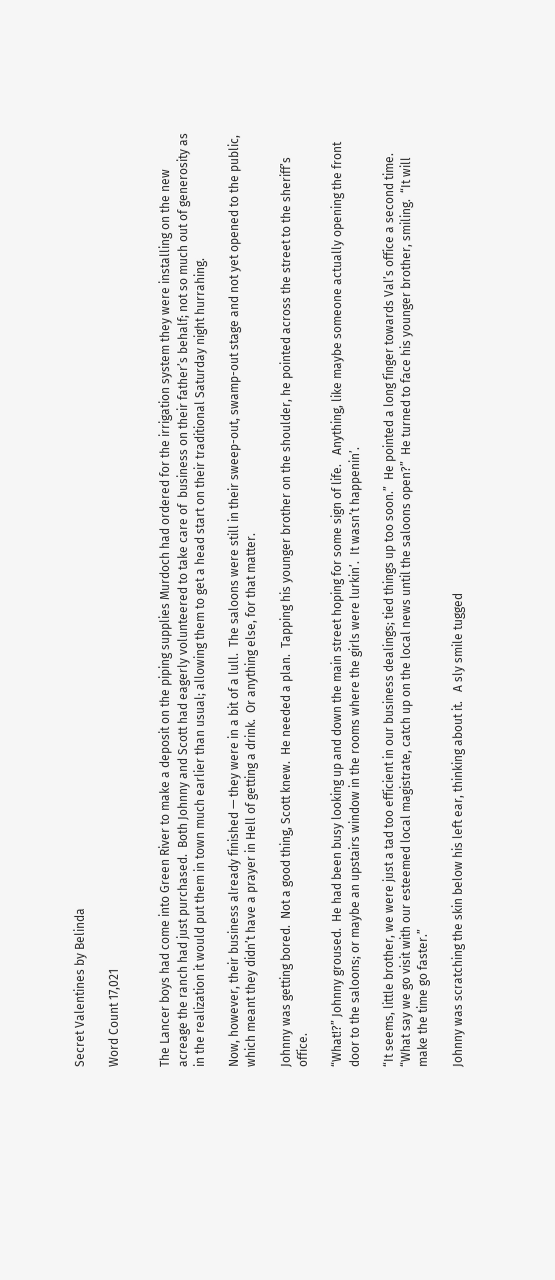Secret Valentines by Belinda

Word Count 17,021


The Lancer boys had come into Green River to make a deposit on the piping supplies Murdoch had ordered for the irrigation system they were installing on the new acreage the ranch had just purchased.  Both Johnny and Scott had eagerly volunteered to take care of  business on their father’s behalf; not so much out of generosity as in the realization it would put them in town much earlier than usual; allowing them to get a head start on their traditional Saturday night hurrahing.

Now, however, their business already finished — they were in a bit of a lull.  The saloons were still in their sweep-out, swamp-out stage and not yet opened to the public, which meant they didn’t have a prayer in Hell of getting a drink.  Or anything else, for that matter.

Johnny was getting bored.  Not a good thing, Scott knew.  He needed a plan.  Tapping his younger brother on the shoulder, he pointed across the street to the sheriff’s office.

“What!?” Johnny groused.  He had been busy looking up and down the main street hoping for some sign of life.   Anything, like maybe someone actually opening the front door to the saloons; or maybe an upstairs window in the rooms where the girls were lurkin’.  It wasn’t happenin’.

“It seems, little brother, we were just a tad too efficient in our business dealings; tied things up too soon.”  He pointed a long finger towards Val’s office a second time.  “What say we go visit with our esteemed local magistrate, catch up on the local news until the saloons open?”  He turned to face his younger brother, smiling.  “It will make the time go faster.”

Johnny was scratching the skin below his left ear, thinking about it.   A sly smile tugged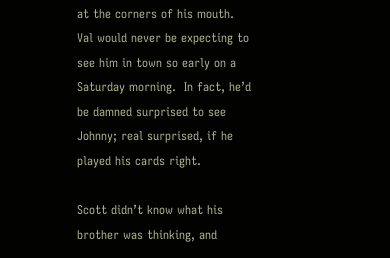at the corners of his mouth.  Val would never be expecting to see him in town so early on a Saturday morning.  In fact, he’d be damned surprised to see Johnny; real surprised, if he played his cards right.

Scott didn’t know what his brother was thinking, and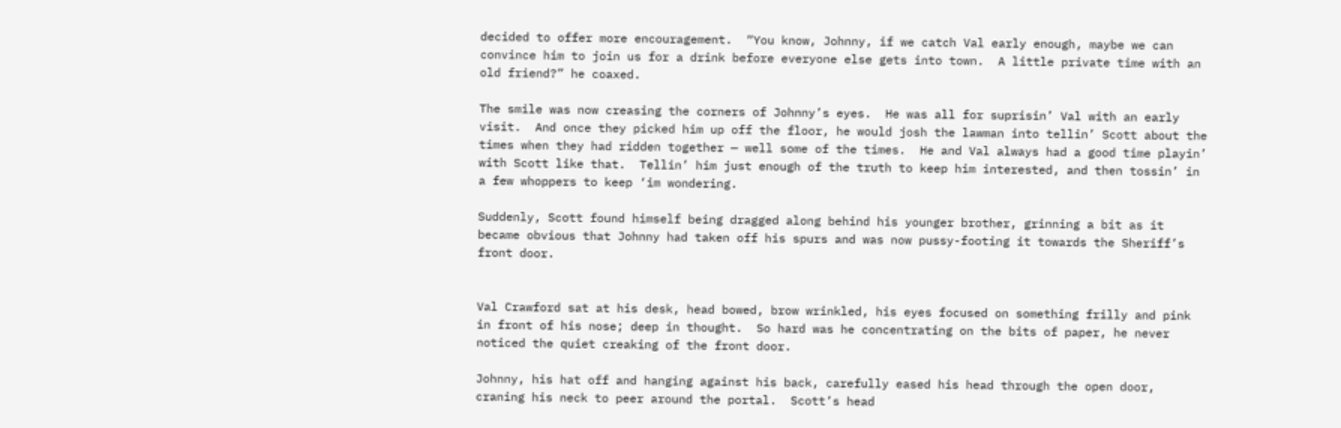decided to offer more encouragement.  “You know, Johnny, if we catch Val early enough, maybe we can convince him to join us for a drink before everyone else gets into town.  A little private time with an old friend?” he coaxed.

The smile was now creasing the corners of Johnny’s eyes.  He was all for suprisin’ Val with an early visit.  And once they picked him up off the floor, he would josh the lawman into tellin’ Scott about the times when they had ridden together — well some of the times.  He and Val always had a good time playin’ with Scott like that.  Tellin’ him just enough of the truth to keep him interested, and then tossin’ in a few whoppers to keep ‘im wondering.

Suddenly, Scott found himself being dragged along behind his younger brother, grinning a bit as it became obvious that Johnny had taken off his spurs and was now pussy-footing it towards the Sheriff’s front door.


Val Crawford sat at his desk, head bowed, brow wrinkled, his eyes focused on something frilly and pink in front of his nose; deep in thought.  So hard was he concentrating on the bits of paper, he never noticed the quiet creaking of the front door.

Johnny, his hat off and hanging against his back, carefully eased his head through the open door, craning his neck to peer around the portal.  Scott’s head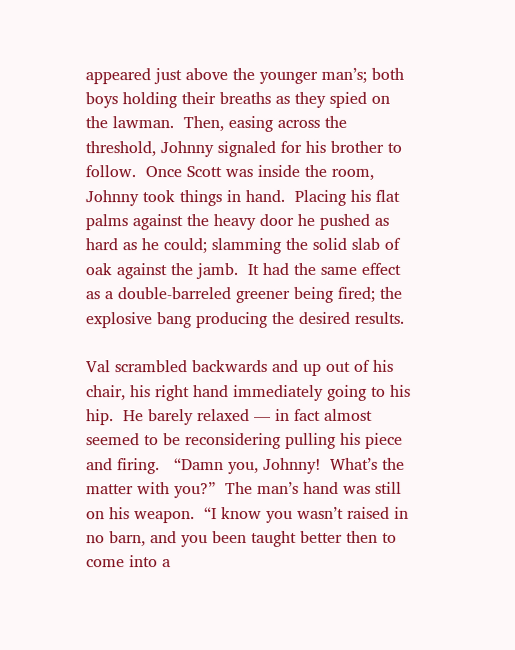appeared just above the younger man’s; both boys holding their breaths as they spied on the lawman.  Then, easing across the threshold, Johnny signaled for his brother to follow.  Once Scott was inside the room, Johnny took things in hand.  Placing his flat palms against the heavy door he pushed as hard as he could; slamming the solid slab of oak against the jamb.  It had the same effect as a double-barreled greener being fired; the explosive bang producing the desired results.

Val scrambled backwards and up out of his chair, his right hand immediately going to his hip.  He barely relaxed — in fact almost seemed to be reconsidering pulling his piece and firing.   “Damn you, Johnny!  What’s the matter with you?”  The man’s hand was still on his weapon.  “I know you wasn’t raised in no barn, and you been taught better then to come into a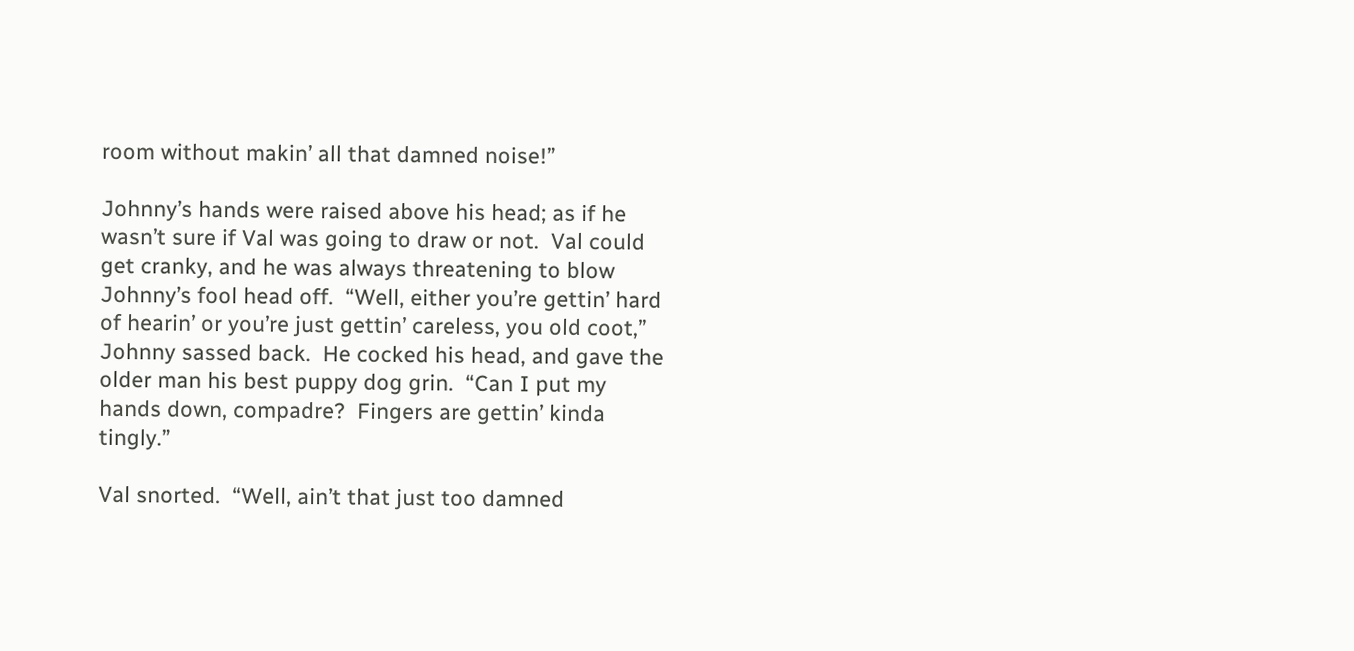room without makin’ all that damned noise!”

Johnny’s hands were raised above his head; as if he wasn’t sure if Val was going to draw or not.  Val could get cranky, and he was always threatening to blow Johnny’s fool head off.  “Well, either you’re gettin’ hard of hearin’ or you’re just gettin’ careless, you old coot,” Johnny sassed back.  He cocked his head, and gave the older man his best puppy dog grin.  “Can I put my hands down, compadre?  Fingers are gettin’ kinda tingly.”

Val snorted.  “Well, ain’t that just too damned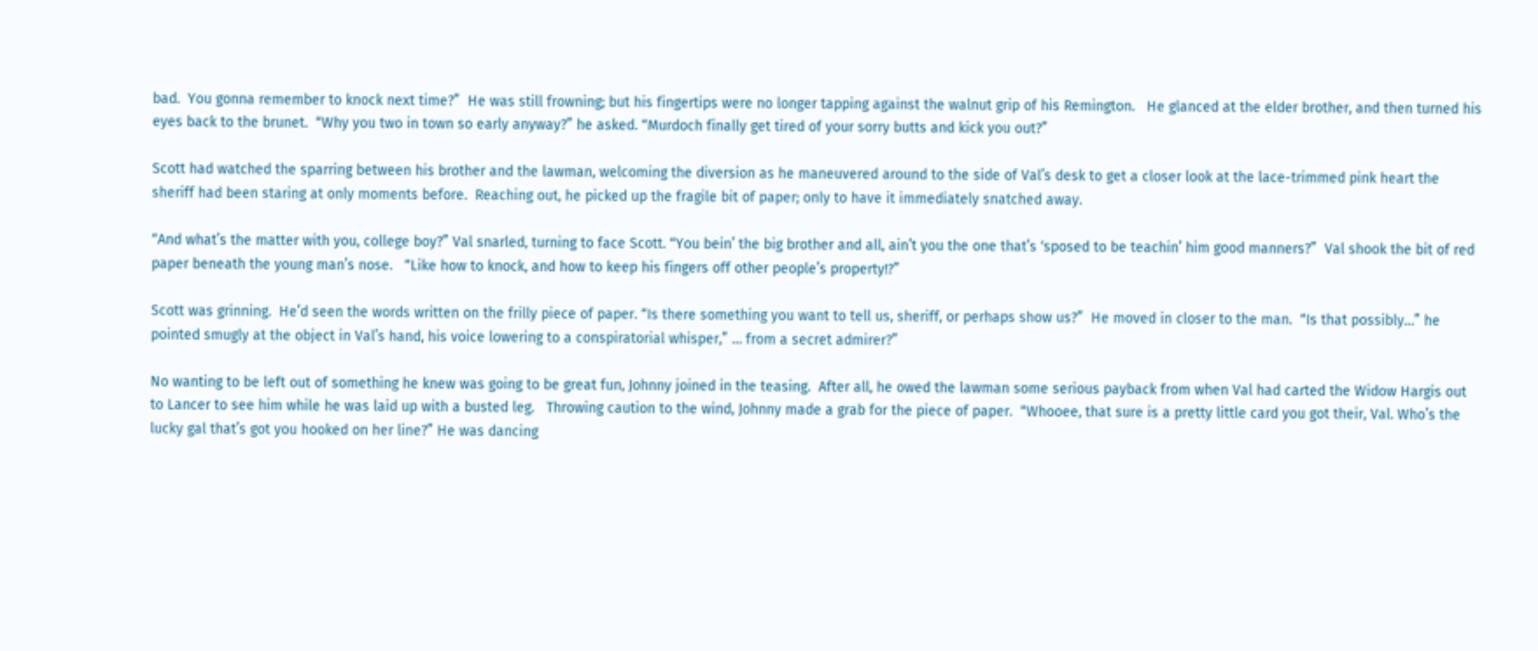bad.  You gonna remember to knock next time?”  He was still frowning; but his fingertips were no longer tapping against the walnut grip of his Remington.   He glanced at the elder brother, and then turned his eyes back to the brunet.  “Why you two in town so early anyway?” he asked. “Murdoch finally get tired of your sorry butts and kick you out?”

Scott had watched the sparring between his brother and the lawman, welcoming the diversion as he maneuvered around to the side of Val’s desk to get a closer look at the lace-trimmed pink heart the sheriff had been staring at only moments before.  Reaching out, he picked up the fragile bit of paper; only to have it immediately snatched away.

“And what’s the matter with you, college boy?” Val snarled, turning to face Scott. “You bein’ the big brother and all, ain’t you the one that’s ‘sposed to be teachin’ him good manners?”  Val shook the bit of red paper beneath the young man’s nose.   “Like how to knock, and how to keep his fingers off other people’s property!?”

Scott was grinning.  He’d seen the words written on the frilly piece of paper. “Is there something you want to tell us, sheriff, or perhaps show us?”  He moved in closer to the man.  “Is that possibly…” he pointed smugly at the object in Val’s hand, his voice lowering to a conspiratorial whisper,” … from a secret admirer?”

No wanting to be left out of something he knew was going to be great fun, Johnny joined in the teasing.  After all, he owed the lawman some serious payback from when Val had carted the Widow Hargis out to Lancer to see him while he was laid up with a busted leg.   Throwing caution to the wind, Johnny made a grab for the piece of paper.  “Whooee, that sure is a pretty little card you got their, Val. Who’s the lucky gal that’s got you hooked on her line?” He was dancing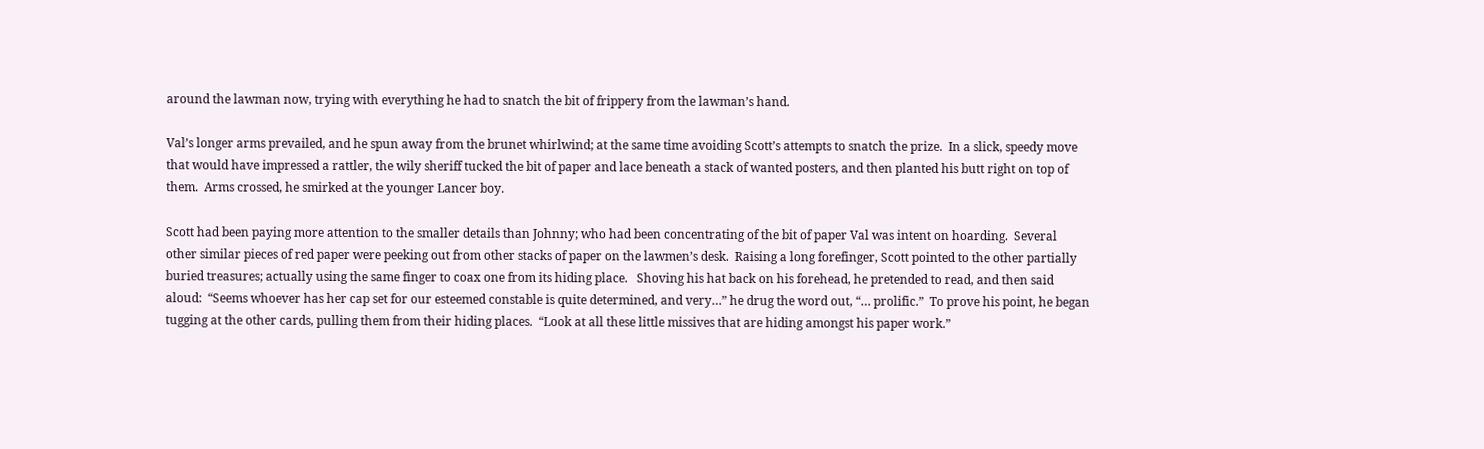around the lawman now, trying with everything he had to snatch the bit of frippery from the lawman’s hand.

Val’s longer arms prevailed, and he spun away from the brunet whirlwind; at the same time avoiding Scott’s attempts to snatch the prize.  In a slick, speedy move that would have impressed a rattler, the wily sheriff tucked the bit of paper and lace beneath a stack of wanted posters, and then planted his butt right on top of them.  Arms crossed, he smirked at the younger Lancer boy.

Scott had been paying more attention to the smaller details than Johnny; who had been concentrating of the bit of paper Val was intent on hoarding.  Several other similar pieces of red paper were peeking out from other stacks of paper on the lawmen’s desk.  Raising a long forefinger, Scott pointed to the other partially buried treasures; actually using the same finger to coax one from its hiding place.   Shoving his hat back on his forehead, he pretended to read, and then said aloud:  “Seems whoever has her cap set for our esteemed constable is quite determined, and very…” he drug the word out, “… prolific.”  To prove his point, he began tugging at the other cards, pulling them from their hiding places.  “Look at all these little missives that are hiding amongst his paper work.”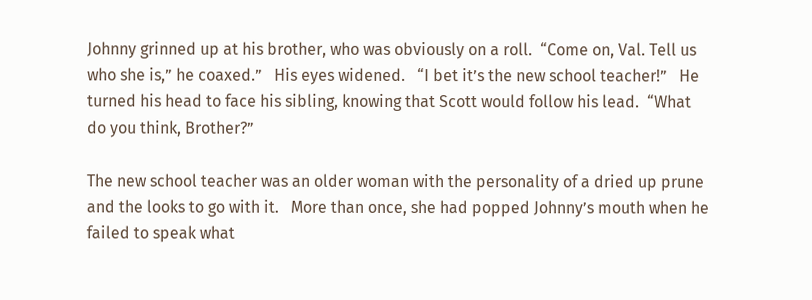Johnny grinned up at his brother, who was obviously on a roll.  “Come on, Val. Tell us who she is,” he coaxed.”   His eyes widened.   “I bet it’s the new school teacher!”   He turned his head to face his sibling, knowing that Scott would follow his lead.  “What do you think, Brother?”

The new school teacher was an older woman with the personality of a dried up prune and the looks to go with it.   More than once, she had popped Johnny’s mouth when he failed to speak what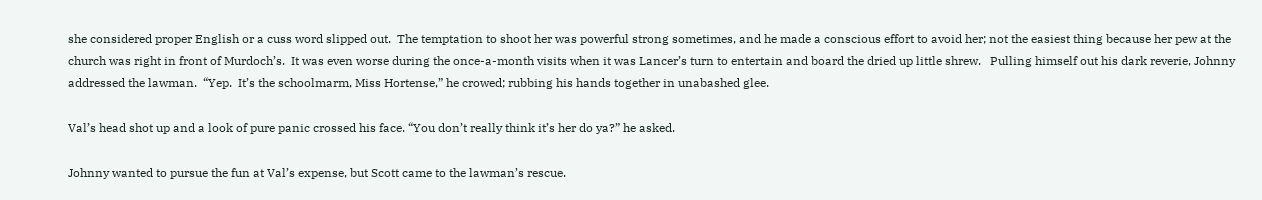she considered proper English or a cuss word slipped out.  The temptation to shoot her was powerful strong sometimes, and he made a conscious effort to avoid her; not the easiest thing because her pew at the church was right in front of Murdoch’s.  It was even worse during the once-a-month visits when it was Lancer’s turn to entertain and board the dried up little shrew.   Pulling himself out his dark reverie, Johnny addressed the lawman.  “Yep.  It’s the schoolmarm, Miss Hortense,” he crowed; rubbing his hands together in unabashed glee.

Val’s head shot up and a look of pure panic crossed his face. “You don’t really think it’s her do ya?” he asked.

Johnny wanted to pursue the fun at Val’s expense, but Scott came to the lawman’s rescue.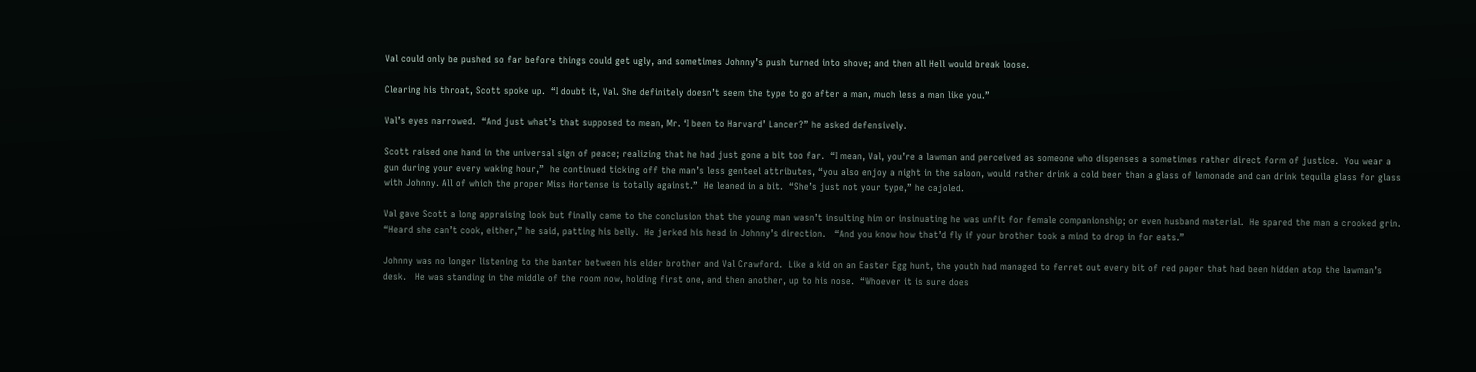Val could only be pushed so far before things could get ugly, and sometimes Johnny’s push turned into shove; and then all Hell would break loose.

Clearing his throat, Scott spoke up.  “I doubt it, Val. She definitely doesn’t seem the type to go after a man, much less a man like you.”

Val’s eyes narrowed.  “And just what’s that supposed to mean, Mr. ‘I been to Harvard’ Lancer?” he asked defensively.

Scott raised one hand in the universal sign of peace; realizing that he had just gone a bit too far.  “I mean, Val, you’re a lawman and perceived as someone who dispenses a sometimes rather direct form of justice.  You wear a gun during your every waking hour,”  he continued ticking off the man’s less genteel attributes, “you also enjoy a night in the saloon, would rather drink a cold beer than a glass of lemonade and can drink tequila glass for glass with Johnny. All of which the proper Miss Hortense is totally against.”  He leaned in a bit.  “She’s just not your type,” he cajoled.

Val gave Scott a long appraising look but finally came to the conclusion that the young man wasn’t insulting him or insinuating he was unfit for female companionship; or even husband material.  He spared the man a crooked grin.  “Heard she can’t cook, either,” he said, patting his belly.  He jerked his head in Johnny’s direction.   “And you know how that’d fly if your brother took a mind to drop in for eats.”

Johnny was no longer listening to the banter between his elder brother and Val Crawford.  Like a kid on an Easter Egg hunt, the youth had managed to ferret out every bit of red paper that had been hidden atop the lawman’s desk.   He was standing in the middle of the room now, holding first one, and then another, up to his nose.  “Whoever it is sure does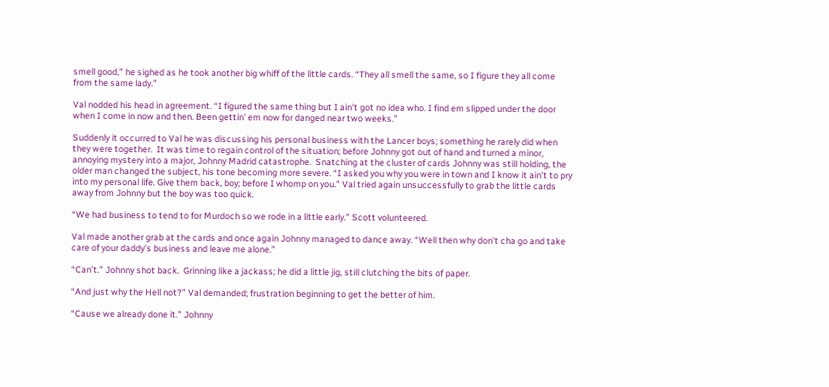smell good,” he sighed as he took another big whiff of the little cards. “They all smell the same, so I figure they all come from the same lady.”

Val nodded his head in agreement. “I figured the same thing but I ain’t got no idea who. I find em slipped under the door when I come in now and then. Been gettin’ em now for danged near two weeks.”

Suddenly it occurred to Val he was discussing his personal business with the Lancer boys; something he rarely did when they were together.  It was time to regain control of the situation; before Johnny got out of hand and turned a minor, annoying mystery into a major, Johnny Madrid catastrophe.  Snatching at the cluster of cards Johnny was still holding, the older man changed the subject, his tone becoming more severe. “I asked you why you were in town and I know it ain’t to pry into my personal life. Give them back, boy; before I whomp on you.” Val tried again unsuccessfully to grab the little cards away from Johnny but the boy was too quick.

“We had business to tend to for Murdoch so we rode in a little early.” Scott volunteered.

Val made another grab at the cards and once again Johnny managed to dance away. “Well then why don’t cha go and take care of your daddy’s business and leave me alone.”

“Can’t.” Johnny shot back.  Grinning like a jackass; he did a little jig, still clutching the bits of paper.

“And just why the Hell not?” Val demanded; frustration beginning to get the better of him.

“Cause we already done it.” Johnny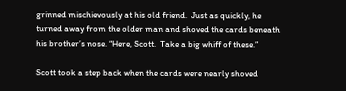grinned mischievously at his old friend.  Just as quickly, he turned away from the older man and shoved the cards beneath his brother’s nose. “Here, Scott.  Take a big whiff of these.”

Scott took a step back when the cards were nearly shoved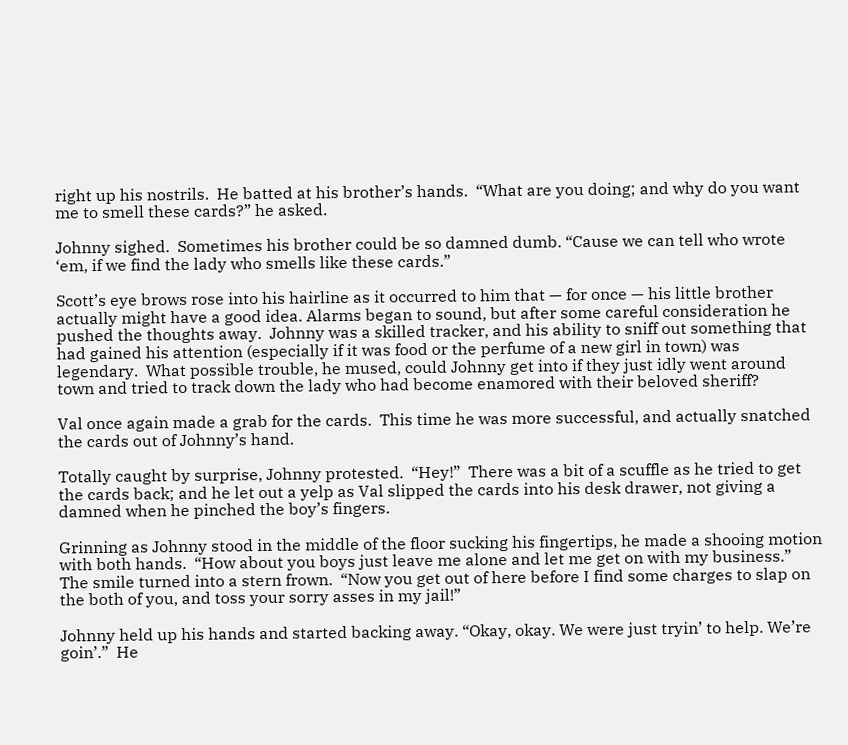right up his nostrils.  He batted at his brother’s hands.  “What are you doing; and why do you want me to smell these cards?” he asked.

Johnny sighed.  Sometimes his brother could be so damned dumb. “Cause we can tell who wrote ‘em, if we find the lady who smells like these cards.”

Scott’s eye brows rose into his hairline as it occurred to him that — for once — his little brother actually might have a good idea. Alarms began to sound, but after some careful consideration he pushed the thoughts away.  Johnny was a skilled tracker, and his ability to sniff out something that had gained his attention (especially if it was food or the perfume of a new girl in town) was legendary.  What possible trouble, he mused, could Johnny get into if they just idly went around town and tried to track down the lady who had become enamored with their beloved sheriff?

Val once again made a grab for the cards.  This time he was more successful, and actually snatched the cards out of Johnny’s hand.

Totally caught by surprise, Johnny protested.  “Hey!”  There was a bit of a scuffle as he tried to get the cards back; and he let out a yelp as Val slipped the cards into his desk drawer, not giving a damned when he pinched the boy’s fingers.

Grinning as Johnny stood in the middle of the floor sucking his fingertips, he made a shooing motion with both hands.  “How about you boys just leave me alone and let me get on with my business.”  The smile turned into a stern frown.  “Now you get out of here before I find some charges to slap on the both of you, and toss your sorry asses in my jail!”

Johnny held up his hands and started backing away. “Okay, okay. We were just tryin’ to help. We’re goin’.”  He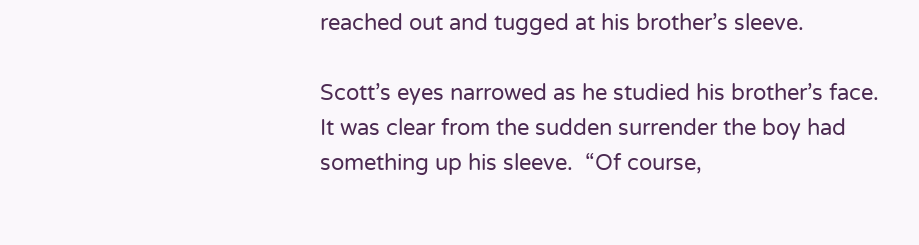reached out and tugged at his brother’s sleeve.

Scott’s eyes narrowed as he studied his brother’s face.  It was clear from the sudden surrender the boy had something up his sleeve.  “Of course,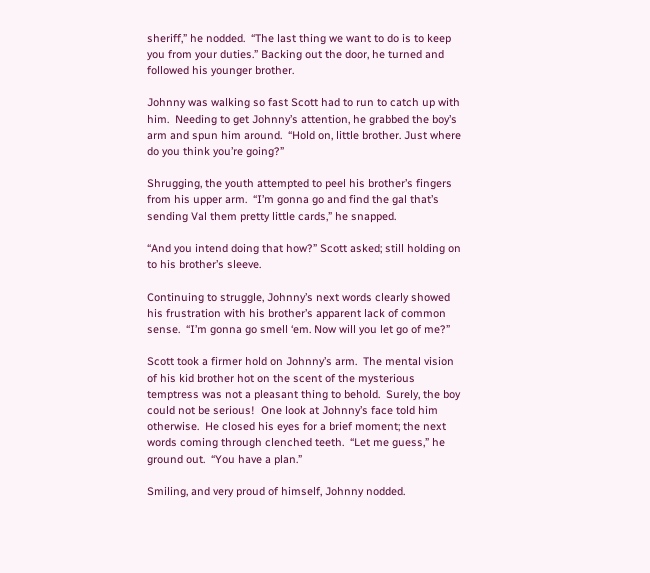sheriff,” he nodded.  “The last thing we want to do is to keep you from your duties.” Backing out the door, he turned and followed his younger brother.

Johnny was walking so fast Scott had to run to catch up with him.  Needing to get Johnny’s attention, he grabbed the boy’s arm and spun him around.  “Hold on, little brother. Just where do you think you’re going?”

Shrugging, the youth attempted to peel his brother’s fingers from his upper arm.  “I’m gonna go and find the gal that’s sending Val them pretty little cards,” he snapped.

“And you intend doing that how?” Scott asked; still holding on to his brother’s sleeve.

Continuing to struggle, Johnny’s next words clearly showed his frustration with his brother’s apparent lack of common sense.  “I’m gonna go smell ‘em. Now will you let go of me?”

Scott took a firmer hold on Johnny’s arm.  The mental vision of his kid brother hot on the scent of the mysterious temptress was not a pleasant thing to behold.  Surely, the boy could not be serious!  One look at Johnny’s face told him otherwise.  He closed his eyes for a brief moment; the next words coming through clenched teeth.  “Let me guess,” he ground out.  “You have a plan.”

Smiling, and very proud of himself, Johnny nodded.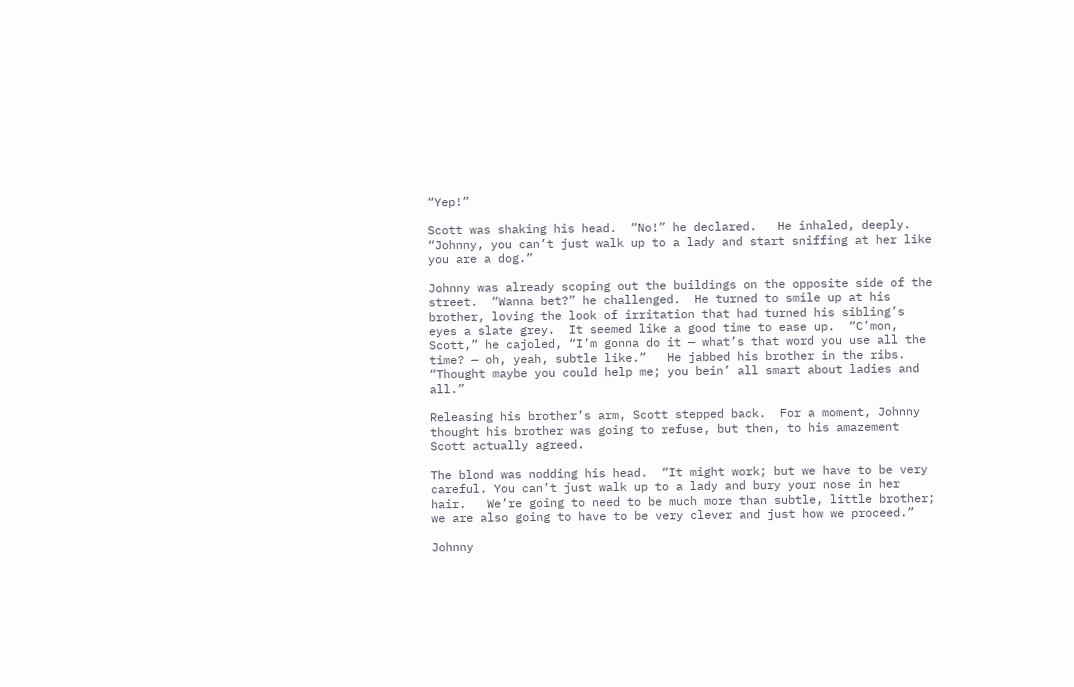“Yep!”

Scott was shaking his head.  “No!” he declared.   He inhaled, deeply.  “Johnny, you can’t just walk up to a lady and start sniffing at her like you are a dog.”

Johnny was already scoping out the buildings on the opposite side of the street.  “Wanna bet?” he challenged.  He turned to smile up at his brother, loving the look of irritation that had turned his sibling’s eyes a slate grey.  It seemed like a good time to ease up.  “C’mon, Scott,” he cajoled, “I’m gonna do it — what’s that word you use all the time? — oh, yeah, subtle like.”   He jabbed his brother in the ribs.  “Thought maybe you could help me; you bein’ all smart about ladies and all.”

Releasing his brother’s arm, Scott stepped back.  For a moment, Johnny thought his brother was going to refuse, but then, to his amazement Scott actually agreed.

The blond was nodding his head.  “It might work; but we have to be very careful. You can’t just walk up to a lady and bury your nose in her hair.   We’re going to need to be much more than subtle, little brother; we are also going to have to be very clever and just how we proceed.”

Johnny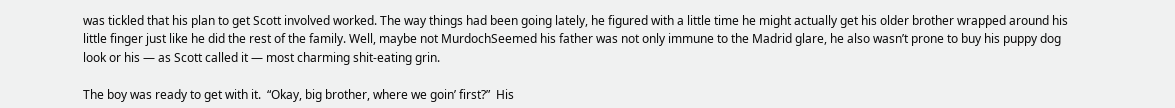was tickled that his plan to get Scott involved worked. The way things had been going lately, he figured with a little time he might actually get his older brother wrapped around his little finger just like he did the rest of the family. Well, maybe not MurdochSeemed his father was not only immune to the Madrid glare, he also wasn’t prone to buy his puppy dog look or his — as Scott called it — most charming shit-eating grin.

The boy was ready to get with it.  “Okay, big brother, where we goin’ first?”  His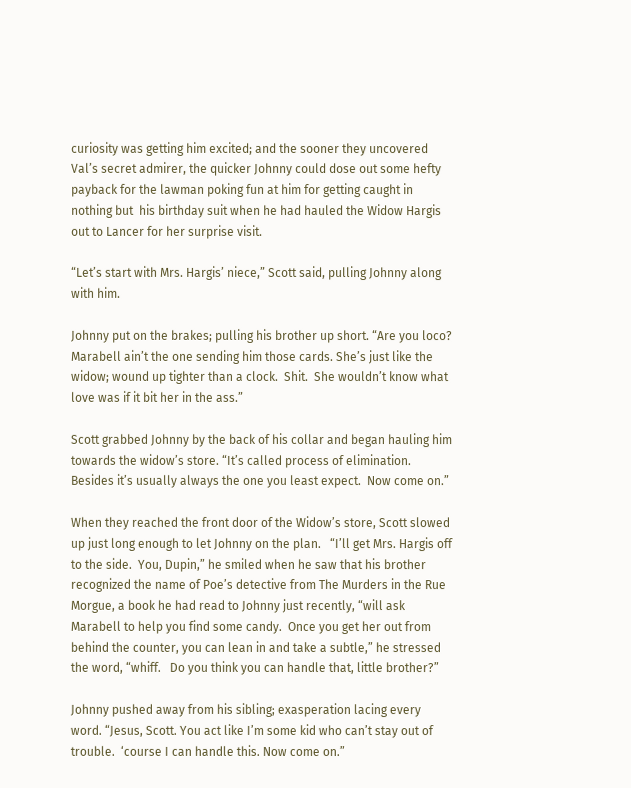curiosity was getting him excited; and the sooner they uncovered Val’s secret admirer, the quicker Johnny could dose out some hefty payback for the lawman poking fun at him for getting caught in nothing but  his birthday suit when he had hauled the Widow Hargis out to Lancer for her surprise visit.

“Let’s start with Mrs. Hargis’ niece,” Scott said, pulling Johnny along with him.

Johnny put on the brakes; pulling his brother up short. “Are you loco? Marabell ain’t the one sending him those cards. She’s just like the widow; wound up tighter than a clock.  Shit.  She wouldn’t know what love was if it bit her in the ass.”

Scott grabbed Johnny by the back of his collar and began hauling him towards the widow’s store. “It’s called process of elimination.  Besides it’s usually always the one you least expect.  Now come on.”

When they reached the front door of the Widow’s store, Scott slowed up just long enough to let Johnny on the plan.   “I’ll get Mrs. Hargis off to the side.  You, Dupin,” he smiled when he saw that his brother recognized the name of Poe’s detective from The Murders in the Rue Morgue, a book he had read to Johnny just recently, “will ask Marabell to help you find some candy.  Once you get her out from behind the counter, you can lean in and take a subtle,” he stressed the word, “whiff.   Do you think you can handle that, little brother?”

Johnny pushed away from his sibling; exasperation lacing every word. “Jesus, Scott. You act like I’m some kid who can’t stay out of trouble.  ‘course I can handle this. Now come on.”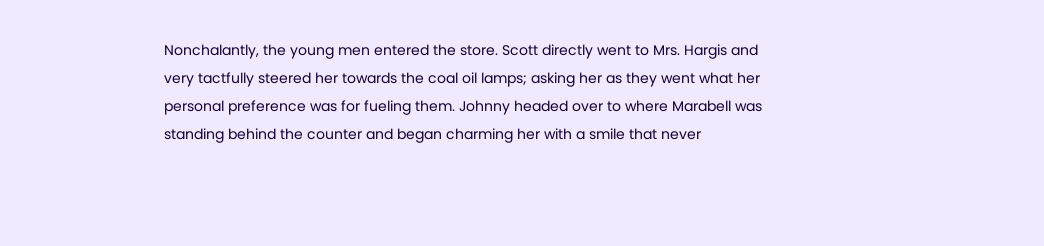Nonchalantly, the young men entered the store. Scott directly went to Mrs. Hargis and very tactfully steered her towards the coal oil lamps; asking her as they went what her personal preference was for fueling them. Johnny headed over to where Marabell was standing behind the counter and began charming her with a smile that never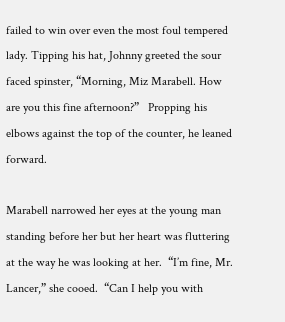failed to win over even the most foul tempered lady. Tipping his hat, Johnny greeted the sour faced spinster, “Morning, Miz Marabell. How are you this fine afternoon?”   Propping his elbows against the top of the counter, he leaned forward.

Marabell narrowed her eyes at the young man standing before her but her heart was fluttering at the way he was looking at her.  “I’m fine, Mr. Lancer,” she cooed.  “Can I help you with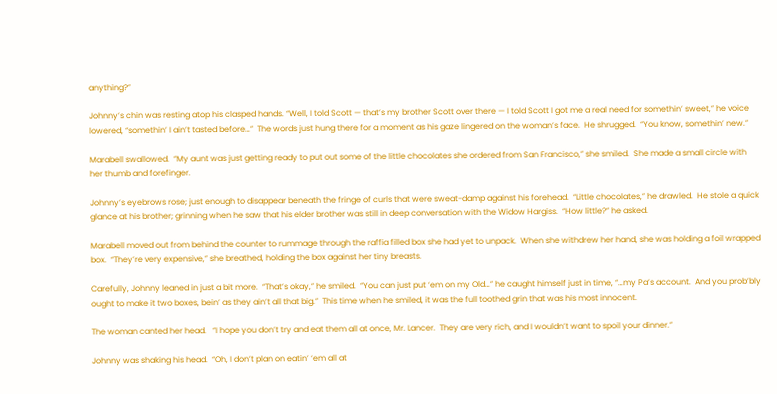anything?”

Johnny’s chin was resting atop his clasped hands. “Well, I told Scott — that’s my brother Scott over there — I told Scott I got me a real need for somethin’ sweet,” he voice lowered, “somethin’ I ain’t tasted before…”  The words just hung there for a moment as his gaze lingered on the woman’s face.  He shrugged.  “You know, somethin’ new.”

Marabell swallowed.  “My aunt was just getting ready to put out some of the little chocolates she ordered from San Francisco,” she smiled.  She made a small circle with her thumb and forefinger.

Johnny’s eyebrows rose; just enough to disappear beneath the fringe of curls that were sweat-damp against his forehead.  “Little chocolates,” he drawled.  He stole a quick glance at his brother; grinning when he saw that his elder brother was still in deep conversation with the Widow Hargiss.  “How little?” he asked.

Marabell moved out from behind the counter to rummage through the raffia filled box she had yet to unpack.  When she withdrew her hand, she was holding a foil wrapped box.  “They’re very expensive,” she breathed, holding the box against her tiny breasts.

Carefully, Johnny leaned in just a bit more.  “That’s okay,” he smiled.  “You can just put ‘em on my Old…” he caught himself just in time, “…my Pa’s account.  And you prob’bly ought to make it two boxes, bein’ as they ain’t all that big.”  This time when he smiled, it was the full toothed grin that was his most innocent.

The woman canted her head.   “I hope you don’t try and eat them all at once, Mr. Lancer.  They are very rich, and I wouldn’t want to spoil your dinner.”

Johnny was shaking his head.  “Oh, I don’t plan on eatin’ ‘em all at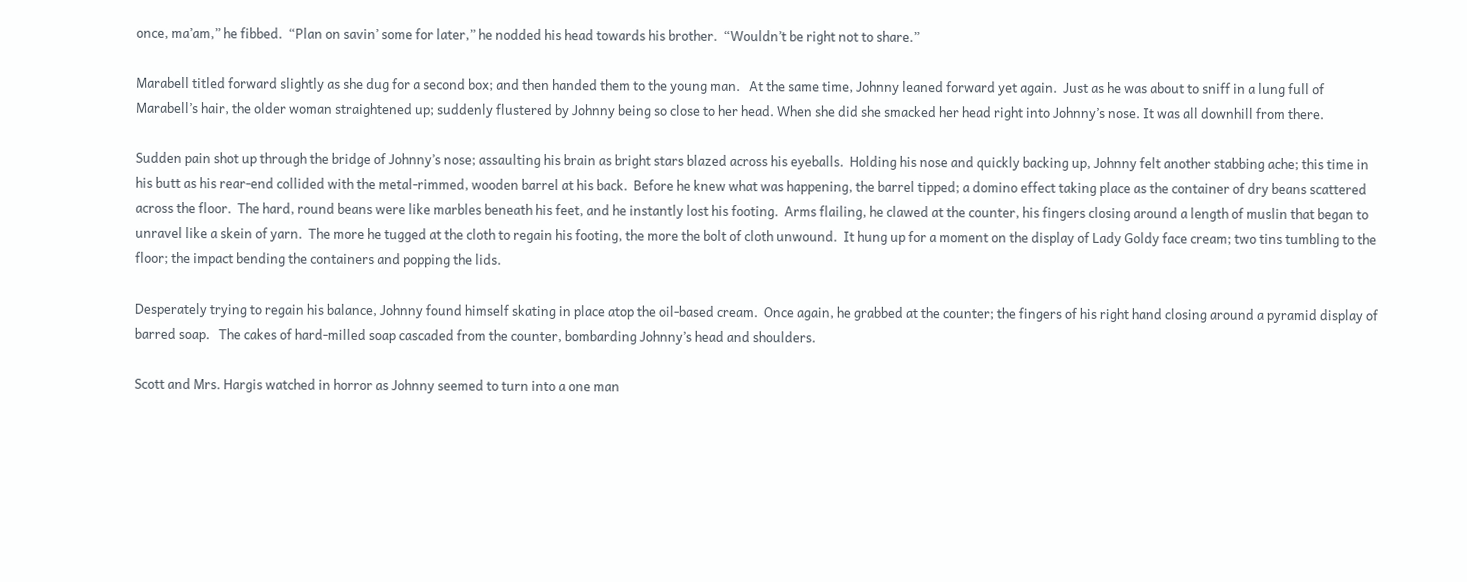once, ma’am,” he fibbed.  “Plan on savin’ some for later,” he nodded his head towards his brother.  “Wouldn’t be right not to share.”

Marabell titled forward slightly as she dug for a second box; and then handed them to the young man.   At the same time, Johnny leaned forward yet again.  Just as he was about to sniff in a lung full of Marabell’s hair, the older woman straightened up; suddenly flustered by Johnny being so close to her head. When she did she smacked her head right into Johnny’s nose. It was all downhill from there.

Sudden pain shot up through the bridge of Johnny’s nose; assaulting his brain as bright stars blazed across his eyeballs.  Holding his nose and quickly backing up, Johnny felt another stabbing ache; this time in his butt as his rear-end collided with the metal-rimmed, wooden barrel at his back.  Before he knew what was happening, the barrel tipped; a domino effect taking place as the container of dry beans scattered across the floor.  The hard, round beans were like marbles beneath his feet, and he instantly lost his footing.  Arms flailing, he clawed at the counter, his fingers closing around a length of muslin that began to unravel like a skein of yarn.  The more he tugged at the cloth to regain his footing, the more the bolt of cloth unwound.  It hung up for a moment on the display of Lady Goldy face cream; two tins tumbling to the floor; the impact bending the containers and popping the lids.

Desperately trying to regain his balance, Johnny found himself skating in place atop the oil-based cream.  Once again, he grabbed at the counter; the fingers of his right hand closing around a pyramid display of barred soap.   The cakes of hard-milled soap cascaded from the counter, bombarding Johnny’s head and shoulders.

Scott and Mrs. Hargis watched in horror as Johnny seemed to turn into a one man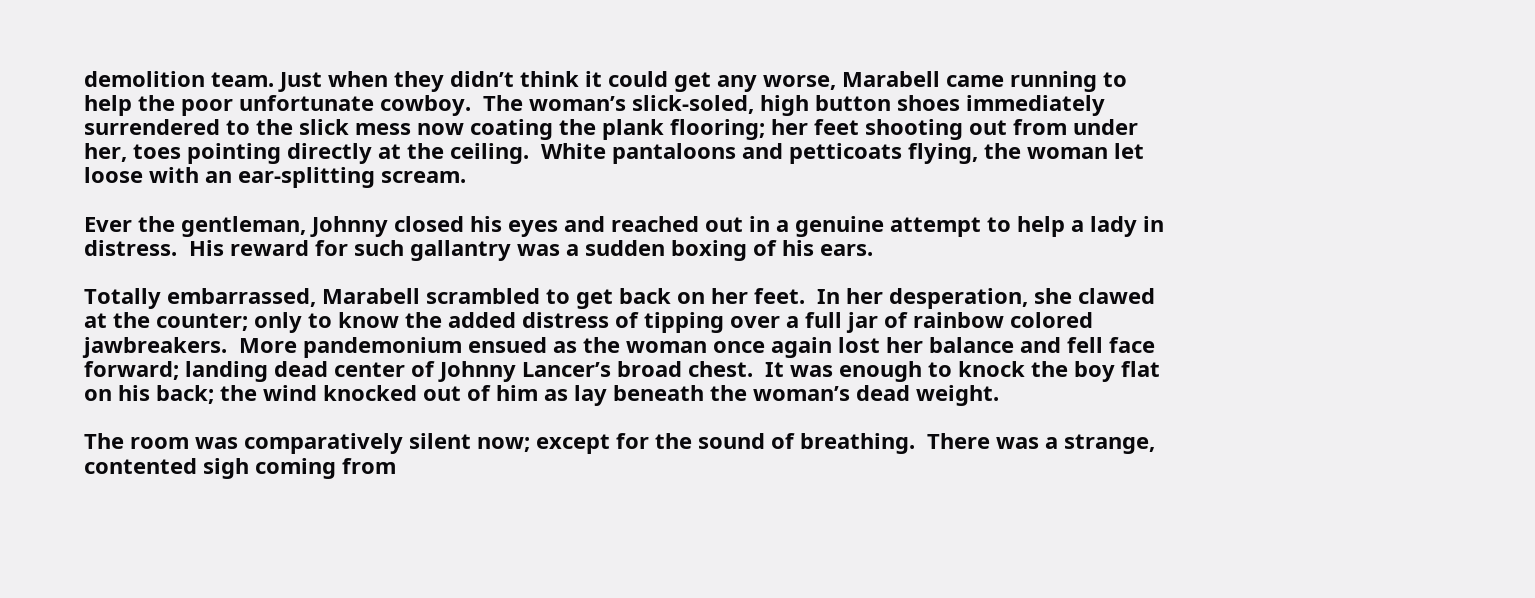demolition team. Just when they didn’t think it could get any worse, Marabell came running to help the poor unfortunate cowboy.  The woman’s slick-soled, high button shoes immediately surrendered to the slick mess now coating the plank flooring; her feet shooting out from under her, toes pointing directly at the ceiling.  White pantaloons and petticoats flying, the woman let loose with an ear-splitting scream.

Ever the gentleman, Johnny closed his eyes and reached out in a genuine attempt to help a lady in distress.  His reward for such gallantry was a sudden boxing of his ears.

Totally embarrassed, Marabell scrambled to get back on her feet.  In her desperation, she clawed at the counter; only to know the added distress of tipping over a full jar of rainbow colored jawbreakers.  More pandemonium ensued as the woman once again lost her balance and fell face forward; landing dead center of Johnny Lancer’s broad chest.  It was enough to knock the boy flat on his back; the wind knocked out of him as lay beneath the woman’s dead weight.

The room was comparatively silent now; except for the sound of breathing.  There was a strange, contented sigh coming from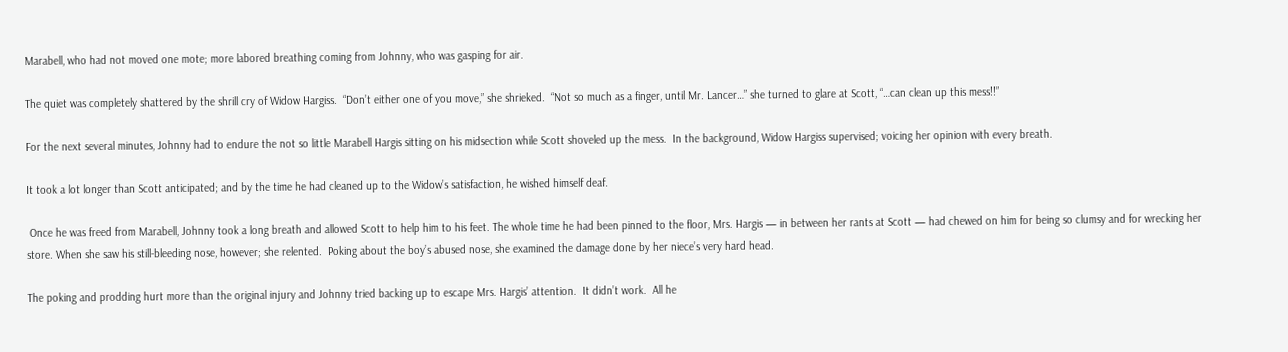Marabell, who had not moved one mote; more labored breathing coming from Johnny, who was gasping for air.

The quiet was completely shattered by the shrill cry of Widow Hargiss.  “Don’t either one of you move,” she shrieked.  “Not so much as a finger, until Mr. Lancer…” she turned to glare at Scott, “…can clean up this mess!!”

For the next several minutes, Johnny had to endure the not so little Marabell Hargis sitting on his midsection while Scott shoveled up the mess.  In the background, Widow Hargiss supervised; voicing her opinion with every breath.

It took a lot longer than Scott anticipated; and by the time he had cleaned up to the Widow’s satisfaction, he wished himself deaf.

 Once he was freed from Marabell, Johnny took a long breath and allowed Scott to help him to his feet. The whole time he had been pinned to the floor, Mrs. Hargis — in between her rants at Scott — had chewed on him for being so clumsy and for wrecking her store. When she saw his still-bleeding nose, however; she relented.  Poking about the boy’s abused nose, she examined the damage done by her niece’s very hard head.

The poking and prodding hurt more than the original injury and Johnny tried backing up to escape Mrs. Hargis’ attention.  It didn’t work.  All he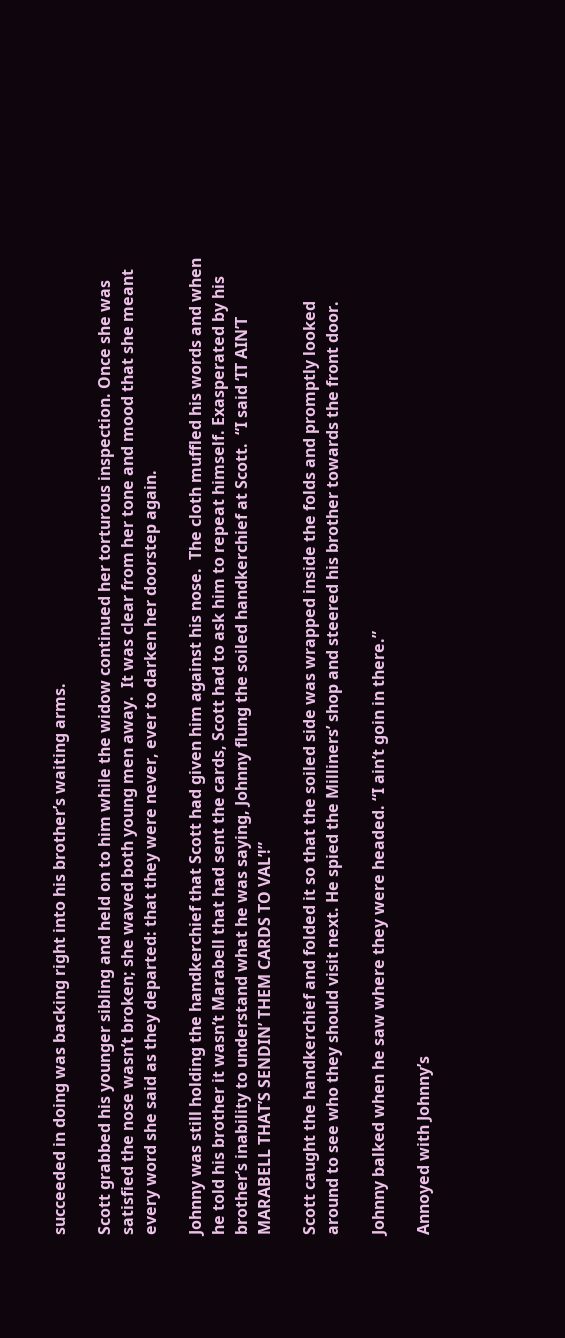succeeded in doing was backing right into his brother’s waiting arms.

Scott grabbed his younger sibling and held on to him while the widow continued her torturous inspection. Once she was satisfied the nose wasn’t broken; she waved both young men away.  It was clear from her tone and mood that she meant every word she said as they departed: that they were never, ever to darken her doorstep again.

Johnny was still holding the handkerchief that Scott had given him against his nose.  The cloth muffled his words and when he told his brother it wasn’t Marabell that had sent the cards, Scott had to ask him to repeat himself. Exasperated by his brother’s inability to understand what he was saying, Johnny flung the soiled handkerchief at Scott.  “I said ‘IT AIN’T MARABELL THAT’S SENDIN’ THEM CARDS TO VAL’!”

Scott caught the handkerchief and folded it so that the soiled side was wrapped inside the folds and promptly looked around to see who they should visit next. He spied the Milliners’ shop and steered his brother towards the front door.

Johnny balked when he saw where they were headed. “I ain’t goin in there.”

Annoyed with Johnny’s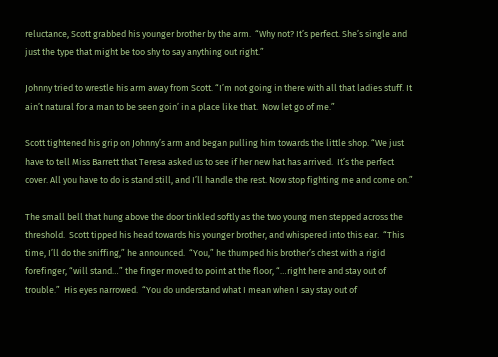reluctance, Scott grabbed his younger brother by the arm.  “Why not? It’s perfect. She’s single and just the type that might be too shy to say anything out right.”

Johnny tried to wrestle his arm away from Scott. “I’m not going in there with all that ladies stuff. It ain’t natural for a man to be seen goin’ in a place like that.  Now let go of me.”

Scott tightened his grip on Johnny’s arm and began pulling him towards the little shop. “We just have to tell Miss Barrett that Teresa asked us to see if her new hat has arrived.  It’s the perfect cover. All you have to do is stand still, and I’ll handle the rest. Now stop fighting me and come on.”

The small bell that hung above the door tinkled softly as the two young men stepped across the threshold.  Scott tipped his head towards his younger brother, and whispered into this ear.  “This time, I’ll do the sniffing,” he announced.  “You,” he thumped his brother’s chest with a rigid forefinger, “will stand…” the finger moved to point at the floor, “…right here and stay out of trouble.”  His eyes narrowed.  “You do understand what I mean when I say stay out of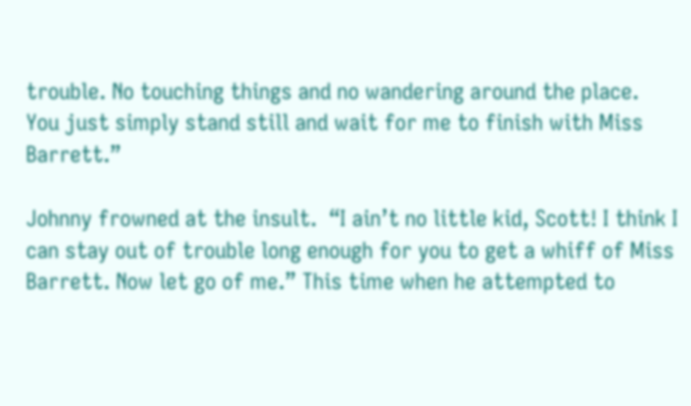trouble. No touching things and no wandering around the place.   You just simply stand still and wait for me to finish with Miss Barrett.”

Johnny frowned at the insult.  “I ain’t no little kid, Scott! I think I can stay out of trouble long enough for you to get a whiff of Miss Barrett. Now let go of me.” This time when he attempted to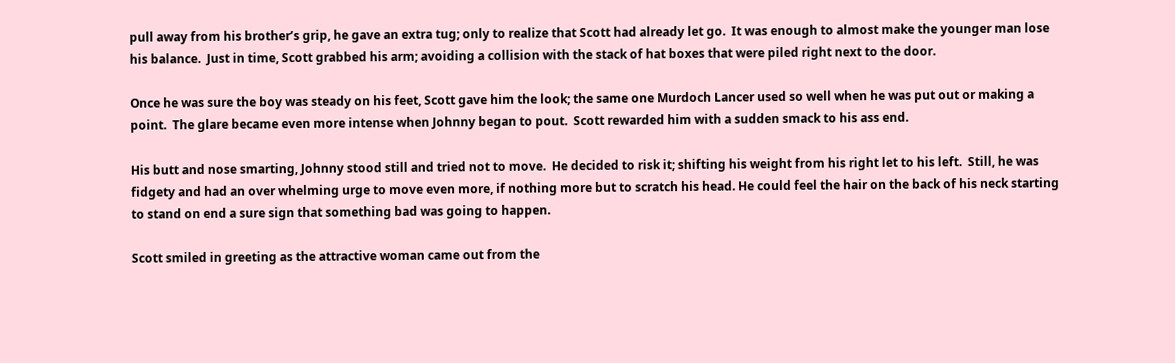pull away from his brother’s grip, he gave an extra tug; only to realize that Scott had already let go.  It was enough to almost make the younger man lose his balance.  Just in time, Scott grabbed his arm; avoiding a collision with the stack of hat boxes that were piled right next to the door.

Once he was sure the boy was steady on his feet, Scott gave him the look; the same one Murdoch Lancer used so well when he was put out or making a point.  The glare became even more intense when Johnny began to pout.  Scott rewarded him with a sudden smack to his ass end.

His butt and nose smarting, Johnny stood still and tried not to move.  He decided to risk it; shifting his weight from his right let to his left.  Still, he was fidgety and had an over whelming urge to move even more, if nothing more but to scratch his head. He could feel the hair on the back of his neck starting to stand on end a sure sign that something bad was going to happen.

Scott smiled in greeting as the attractive woman came out from the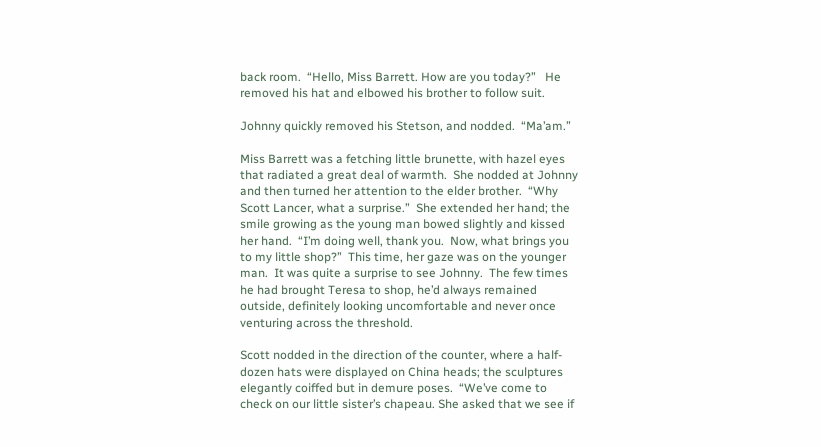back room.  “Hello, Miss Barrett. How are you today?”   He removed his hat and elbowed his brother to follow suit.

Johnny quickly removed his Stetson, and nodded.  “Ma’am.”

Miss Barrett was a fetching little brunette, with hazel eyes that radiated a great deal of warmth.  She nodded at Johnny and then turned her attention to the elder brother.  “Why Scott Lancer, what a surprise.”  She extended her hand; the smile growing as the young man bowed slightly and kissed her hand.  “I’m doing well, thank you.  Now, what brings you to my little shop?”  This time, her gaze was on the younger man.  It was quite a surprise to see Johnny.  The few times he had brought Teresa to shop, he’d always remained outside, definitely looking uncomfortable and never once venturing across the threshold.

Scott nodded in the direction of the counter, where a half-dozen hats were displayed on China heads; the sculptures elegantly coiffed but in demure poses.  “We’ve come to check on our little sister’s chapeau. She asked that we see if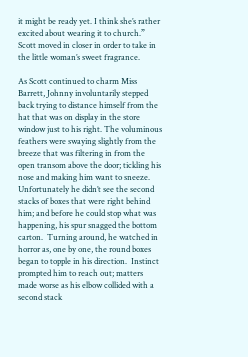it might be ready yet. I think she’s rather excited about wearing it to church.” Scott moved in closer in order to take in the little woman’s sweet fragrance.

As Scott continued to charm Miss Barrett, Johnny involuntarily stepped back trying to distance himself from the hat that was on display in the store window just to his right. The voluminous feathers were swaying slightly from the breeze that was filtering in from the open transom above the door; tickling his nose and making him want to sneeze.  Unfortunately he didn’t see the second stacks of boxes that were right behind him; and before he could stop what was happening, his spur snagged the bottom carton.  Turning around, he watched in horror as, one by one, the round boxes began to topple in his direction.  Instinct prompted him to reach out; matters made worse as his elbow collided with a second stack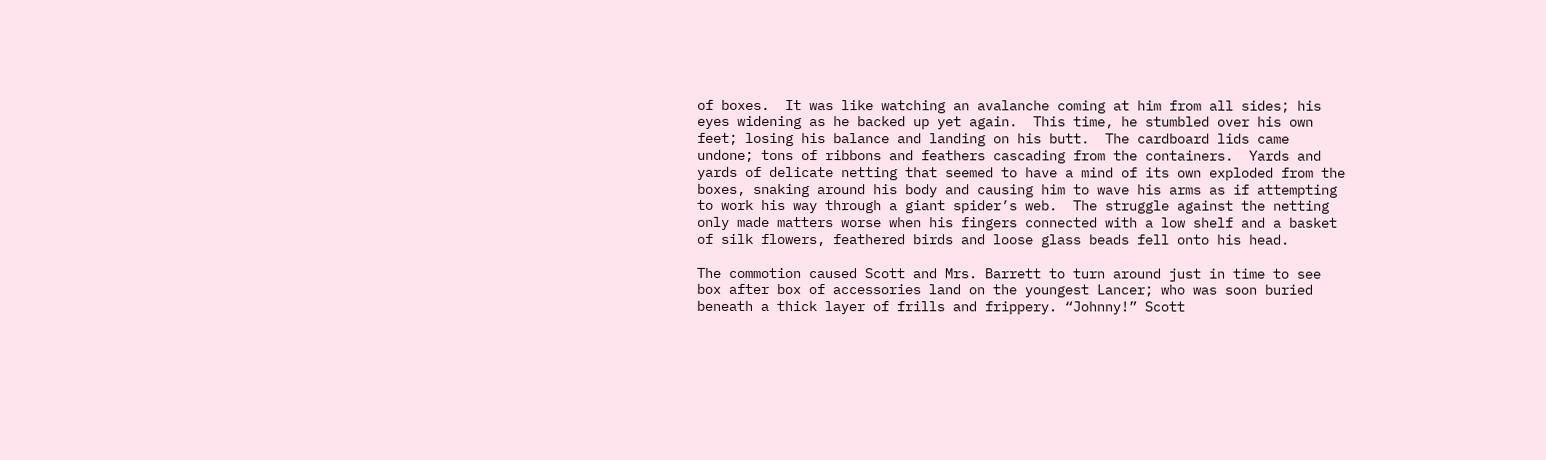of boxes.  It was like watching an avalanche coming at him from all sides; his eyes widening as he backed up yet again.  This time, he stumbled over his own feet; losing his balance and landing on his butt.  The cardboard lids came undone; tons of ribbons and feathers cascading from the containers.  Yards and yards of delicate netting that seemed to have a mind of its own exploded from the boxes, snaking around his body and causing him to wave his arms as if attempting to work his way through a giant spider’s web.  The struggle against the netting only made matters worse when his fingers connected with a low shelf and a basket of silk flowers, feathered birds and loose glass beads fell onto his head.

The commotion caused Scott and Mrs. Barrett to turn around just in time to see box after box of accessories land on the youngest Lancer; who was soon buried beneath a thick layer of frills and frippery. “Johnny!” Scott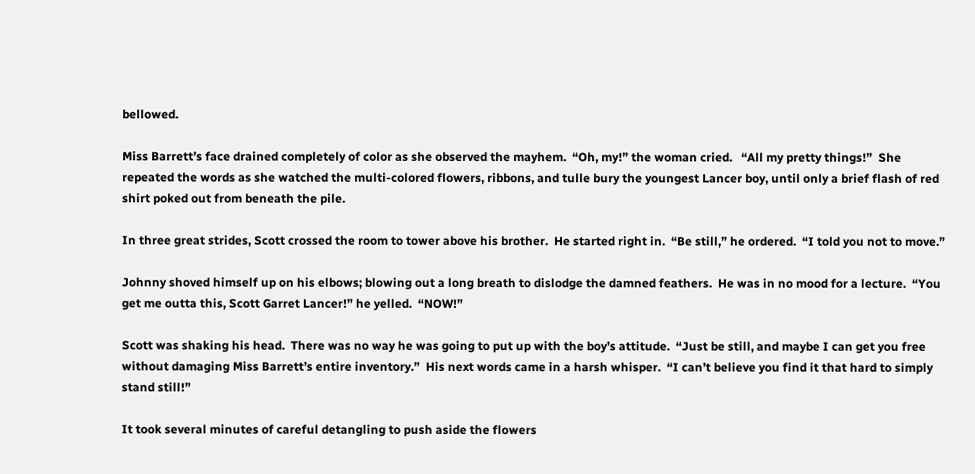bellowed.

Miss Barrett’s face drained completely of color as she observed the mayhem.  “Oh, my!” the woman cried.   “All my pretty things!”  She repeated the words as she watched the multi-colored flowers, ribbons, and tulle bury the youngest Lancer boy, until only a brief flash of red shirt poked out from beneath the pile.

In three great strides, Scott crossed the room to tower above his brother.  He started right in.  “Be still,” he ordered.  “I told you not to move.”

Johnny shoved himself up on his elbows; blowing out a long breath to dislodge the damned feathers.  He was in no mood for a lecture.  “You get me outta this, Scott Garret Lancer!” he yelled.  “NOW!”

Scott was shaking his head.  There was no way he was going to put up with the boy’s attitude.  “Just be still, and maybe I can get you free without damaging Miss Barrett’s entire inventory.”  His next words came in a harsh whisper.  “I can’t believe you find it that hard to simply stand still!”

It took several minutes of careful detangling to push aside the flowers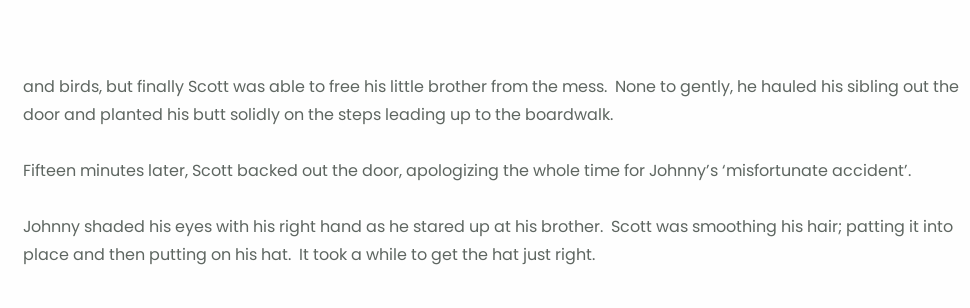and birds, but finally Scott was able to free his little brother from the mess.  None to gently, he hauled his sibling out the door and planted his butt solidly on the steps leading up to the boardwalk.

Fifteen minutes later, Scott backed out the door, apologizing the whole time for Johnny’s ‘misfortunate accident’.

Johnny shaded his eyes with his right hand as he stared up at his brother.  Scott was smoothing his hair; patting it into place and then putting on his hat.  It took a while to get the hat just right.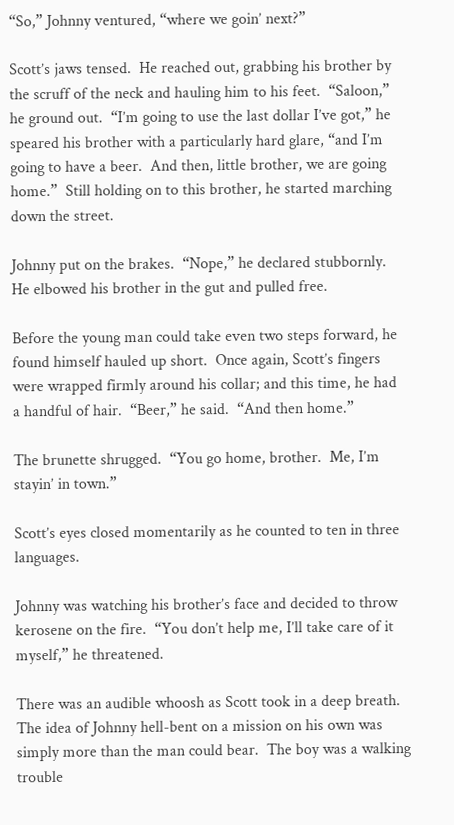“So,” Johnny ventured, “where we goin’ next?”

Scott’s jaws tensed.  He reached out, grabbing his brother by the scruff of the neck and hauling him to his feet.  “Saloon,” he ground out.  “I’m going to use the last dollar I’ve got,” he speared his brother with a particularly hard glare, “and I’m going to have a beer.  And then, little brother, we are going home.”  Still holding on to this brother, he started marching down the street.

Johnny put on the brakes.  “Nope,” he declared stubbornly.  He elbowed his brother in the gut and pulled free.

Before the young man could take even two steps forward, he found himself hauled up short.  Once again, Scott’s fingers were wrapped firmly around his collar; and this time, he had a handful of hair.  “Beer,” he said.  “And then home.”

The brunette shrugged.  “You go home, brother.  Me, I’m stayin’ in town.”

Scott’s eyes closed momentarily as he counted to ten in three languages.

Johnny was watching his brother’s face and decided to throw kerosene on the fire.  “You don’t help me, I’ll take care of it myself,” he threatened.

There was an audible whoosh as Scott took in a deep breath.  The idea of Johnny hell-bent on a mission on his own was simply more than the man could bear.  The boy was a walking trouble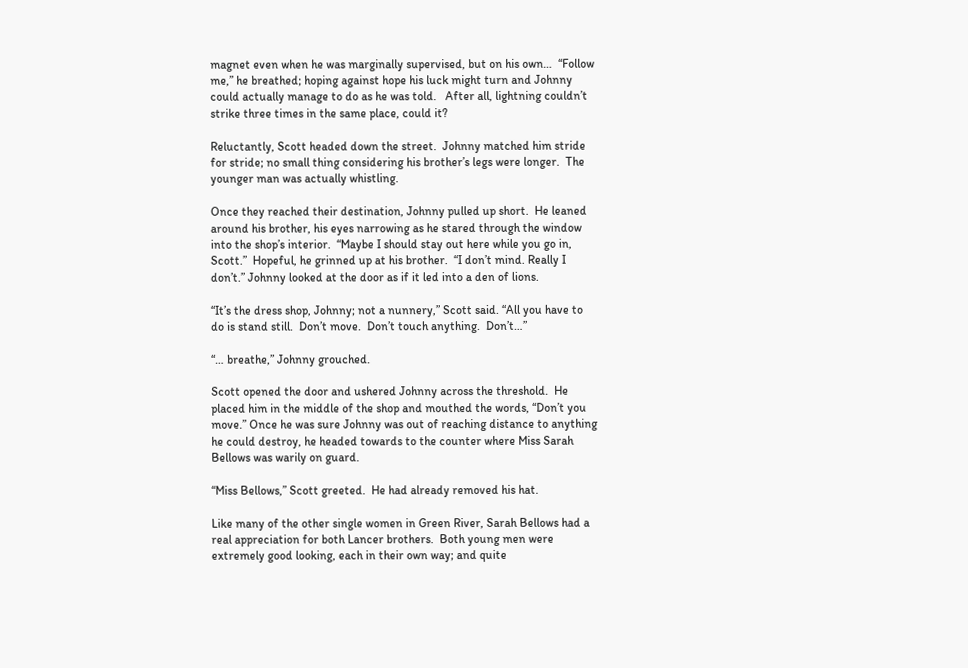magnet even when he was marginally supervised, but on his own…  “Follow me,” he breathed; hoping against hope his luck might turn and Johnny could actually manage to do as he was told.   After all, lightning couldn’t strike three times in the same place, could it?

Reluctantly, Scott headed down the street.  Johnny matched him stride for stride; no small thing considering his brother’s legs were longer.  The younger man was actually whistling.

Once they reached their destination, Johnny pulled up short.  He leaned around his brother, his eyes narrowing as he stared through the window into the shop’s interior.  “Maybe I should stay out here while you go in, Scott.”  Hopeful, he grinned up at his brother.  “I don’t mind. Really I don’t.” Johnny looked at the door as if it led into a den of lions.

“It’s the dress shop, Johnny; not a nunnery,” Scott said. “All you have to do is stand still.  Don’t move.  Don’t touch anything.  Don’t…”

“… breathe,” Johnny grouched.

Scott opened the door and ushered Johnny across the threshold.  He placed him in the middle of the shop and mouthed the words, “Don’t you move.” Once he was sure Johnny was out of reaching distance to anything he could destroy, he headed towards to the counter where Miss Sarah Bellows was warily on guard.

“Miss Bellows,” Scott greeted.  He had already removed his hat.

Like many of the other single women in Green River, Sarah Bellows had a real appreciation for both Lancer brothers.  Both young men were extremely good looking, each in their own way; and quite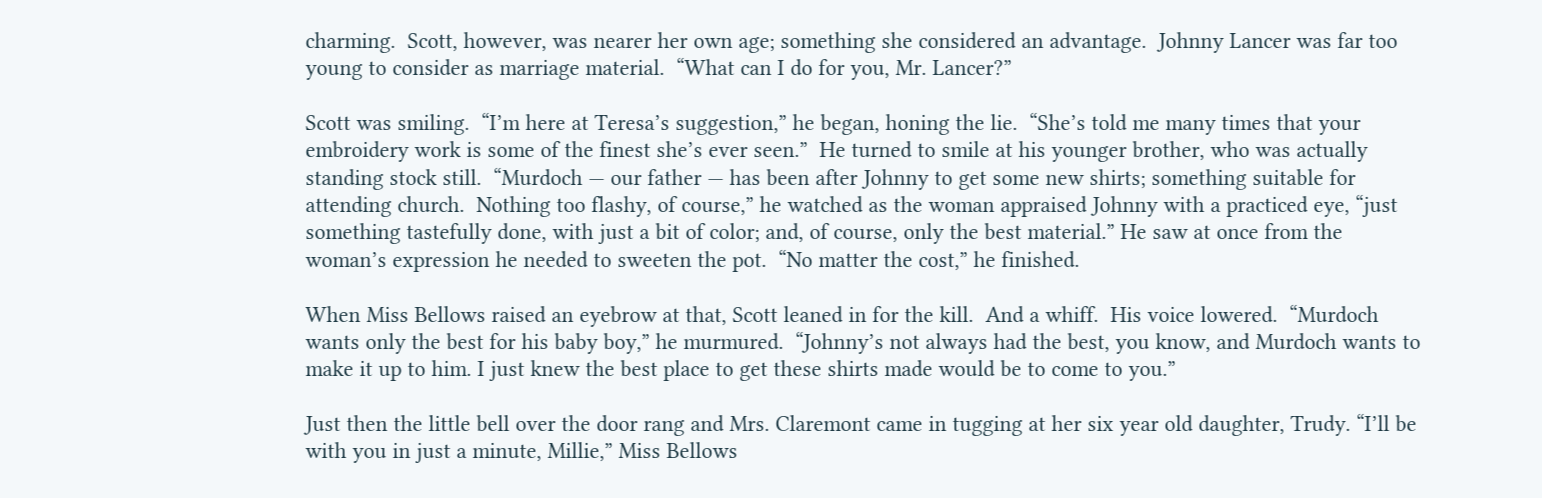charming.  Scott, however, was nearer her own age; something she considered an advantage.  Johnny Lancer was far too young to consider as marriage material.  “What can I do for you, Mr. Lancer?”

Scott was smiling.  “I’m here at Teresa’s suggestion,” he began, honing the lie.  “She’s told me many times that your embroidery work is some of the finest she’s ever seen.”  He turned to smile at his younger brother, who was actually standing stock still.  “Murdoch — our father — has been after Johnny to get some new shirts; something suitable for attending church.  Nothing too flashy, of course,” he watched as the woman appraised Johnny with a practiced eye, “just something tastefully done, with just a bit of color; and, of course, only the best material.” He saw at once from the woman’s expression he needed to sweeten the pot.  “No matter the cost,” he finished.

When Miss Bellows raised an eyebrow at that, Scott leaned in for the kill.  And a whiff.  His voice lowered.  “Murdoch wants only the best for his baby boy,” he murmured.  “Johnny’s not always had the best, you know, and Murdoch wants to make it up to him. I just knew the best place to get these shirts made would be to come to you.”

Just then the little bell over the door rang and Mrs. Claremont came in tugging at her six year old daughter, Trudy. “I’ll be with you in just a minute, Millie,” Miss Bellows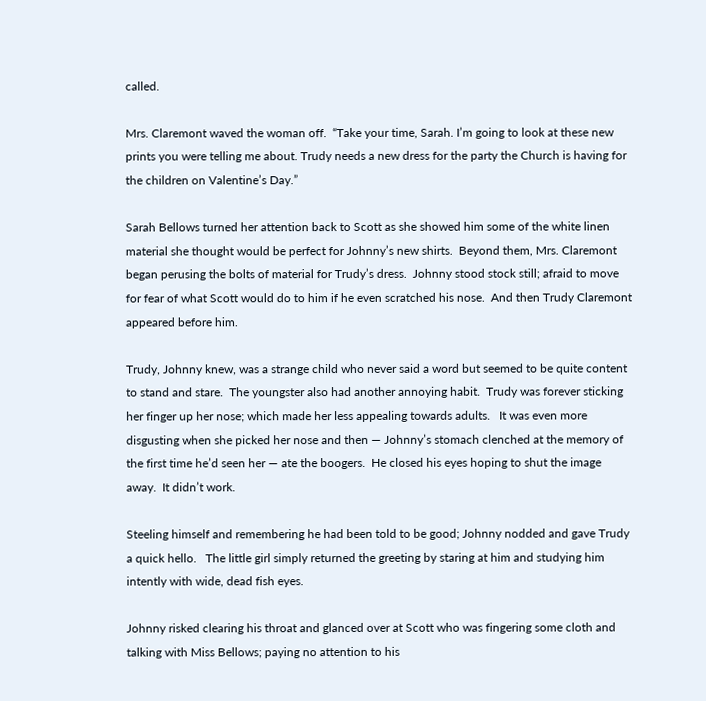called.

Mrs. Claremont waved the woman off.  “Take your time, Sarah. I’m going to look at these new prints you were telling me about. Trudy needs a new dress for the party the Church is having for the children on Valentine’s Day.”

Sarah Bellows turned her attention back to Scott as she showed him some of the white linen material she thought would be perfect for Johnny’s new shirts.  Beyond them, Mrs. Claremont began perusing the bolts of material for Trudy’s dress.  Johnny stood stock still; afraid to move for fear of what Scott would do to him if he even scratched his nose.  And then Trudy Claremont appeared before him.

Trudy, Johnny knew, was a strange child who never said a word but seemed to be quite content to stand and stare.  The youngster also had another annoying habit.  Trudy was forever sticking her finger up her nose; which made her less appealing towards adults.   It was even more disgusting when she picked her nose and then — Johnny’s stomach clenched at the memory of the first time he’d seen her — ate the boogers.  He closed his eyes hoping to shut the image away.  It didn’t work.

Steeling himself and remembering he had been told to be good; Johnny nodded and gave Trudy a quick hello.   The little girl simply returned the greeting by staring at him and studying him intently with wide, dead fish eyes.

Johnny risked clearing his throat and glanced over at Scott who was fingering some cloth and talking with Miss Bellows; paying no attention to his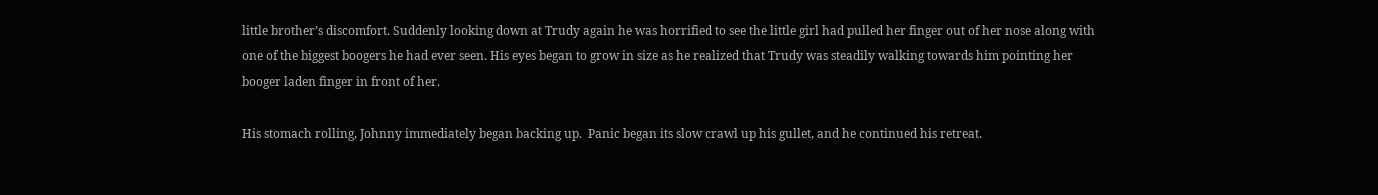little brother’s discomfort. Suddenly looking down at Trudy again he was horrified to see the little girl had pulled her finger out of her nose along with one of the biggest boogers he had ever seen. His eyes began to grow in size as he realized that Trudy was steadily walking towards him pointing her booger laden finger in front of her.

His stomach rolling, Johnny immediately began backing up.  Panic began its slow crawl up his gullet, and he continued his retreat.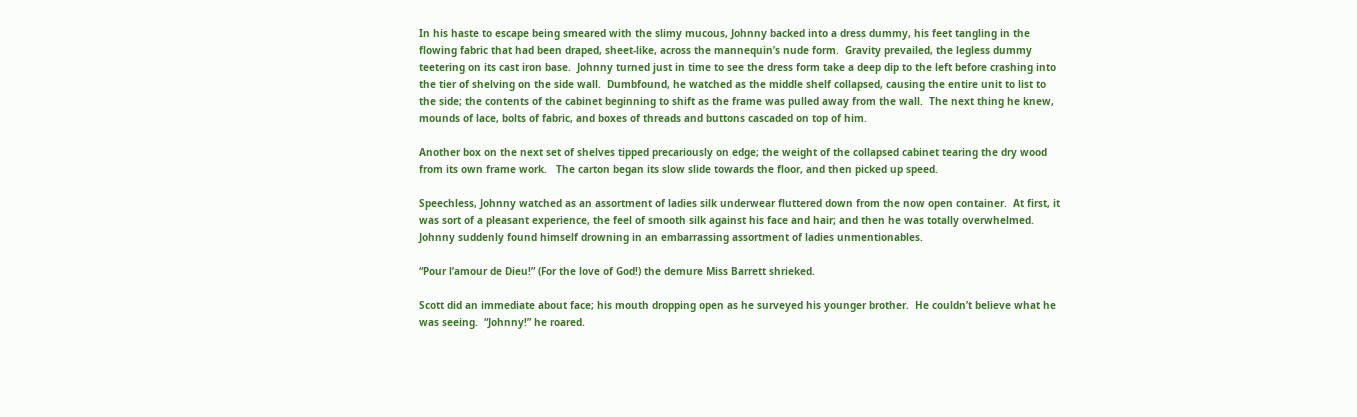In his haste to escape being smeared with the slimy mucous, Johnny backed into a dress dummy, his feet tangling in the flowing fabric that had been draped, sheet-like, across the mannequin’s nude form.  Gravity prevailed, the legless dummy teetering on its cast iron base.  Johnny turned just in time to see the dress form take a deep dip to the left before crashing into the tier of shelving on the side wall.  Dumbfound, he watched as the middle shelf collapsed, causing the entire unit to list to the side; the contents of the cabinet beginning to shift as the frame was pulled away from the wall.  The next thing he knew, mounds of lace, bolts of fabric, and boxes of threads and buttons cascaded on top of him.

Another box on the next set of shelves tipped precariously on edge; the weight of the collapsed cabinet tearing the dry wood from its own frame work.   The carton began its slow slide towards the floor, and then picked up speed.

Speechless, Johnny watched as an assortment of ladies silk underwear fluttered down from the now open container.  At first, it was sort of a pleasant experience, the feel of smooth silk against his face and hair; and then he was totally overwhelmed.  Johnny suddenly found himself drowning in an embarrassing assortment of ladies unmentionables.

“Pour l’amour de Dieu!” (For the love of God!) the demure Miss Barrett shrieked.

Scott did an immediate about face; his mouth dropping open as he surveyed his younger brother.  He couldn’t believe what he was seeing.  “Johnny!” he roared.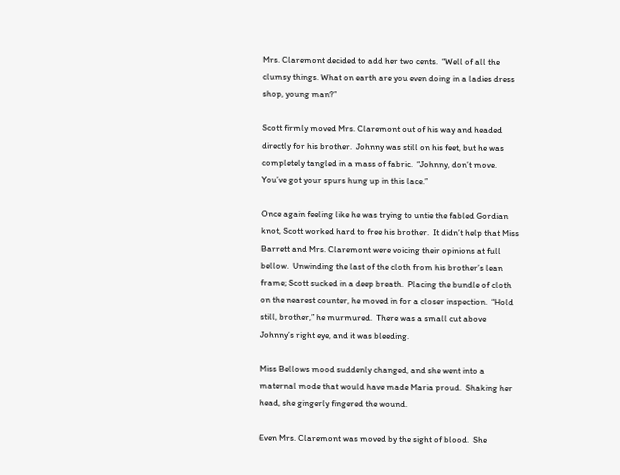Mrs. Claremont decided to add her two cents.  “Well of all the clumsy things. What on earth are you even doing in a ladies dress shop, young man?”

Scott firmly moved Mrs. Claremont out of his way and headed directly for his brother.  Johnny was still on his feet, but he was completely tangled in a mass of fabric.  “Johnny, don’t move. You’ve got your spurs hung up in this lace.”

Once again feeling like he was trying to untie the fabled Gordian knot, Scott worked hard to free his brother.  It didn’t help that Miss Barrett and Mrs. Claremont were voicing their opinions at full bellow.  Unwinding the last of the cloth from his brother’s lean frame; Scott sucked in a deep breath.  Placing the bundle of cloth on the nearest counter, he moved in for a closer inspection.  “Hold still, brother,” he murmured.  There was a small cut above Johnny’s right eye, and it was bleeding.

Miss Bellows mood suddenly changed, and she went into a maternal mode that would have made Maria proud.  Shaking her head, she gingerly fingered the wound.

Even Mrs. Claremont was moved by the sight of blood.  She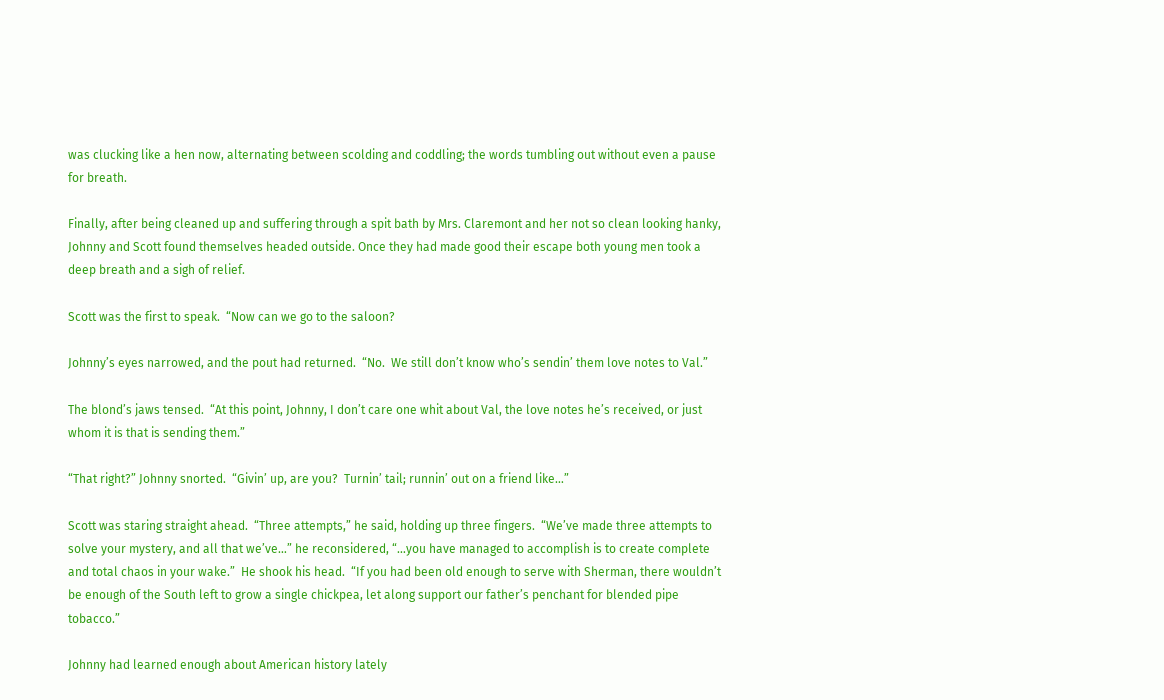was clucking like a hen now, alternating between scolding and coddling; the words tumbling out without even a pause for breath.

Finally, after being cleaned up and suffering through a spit bath by Mrs. Claremont and her not so clean looking hanky, Johnny and Scott found themselves headed outside. Once they had made good their escape both young men took a deep breath and a sigh of relief.

Scott was the first to speak.  “Now can we go to the saloon?

Johnny’s eyes narrowed, and the pout had returned.  “No.  We still don’t know who’s sendin’ them love notes to Val.”

The blond’s jaws tensed.  “At this point, Johnny, I don’t care one whit about Val, the love notes he’s received, or just whom it is that is sending them.”

“That right?” Johnny snorted.  “Givin’ up, are you?  Turnin’ tail; runnin’ out on a friend like…”

Scott was staring straight ahead.  “Three attempts,” he said, holding up three fingers.  “We’ve made three attempts to solve your mystery, and all that we’ve…” he reconsidered, “…you have managed to accomplish is to create complete and total chaos in your wake.”  He shook his head.  “If you had been old enough to serve with Sherman, there wouldn’t be enough of the South left to grow a single chickpea, let along support our father’s penchant for blended pipe tobacco.”

Johnny had learned enough about American history lately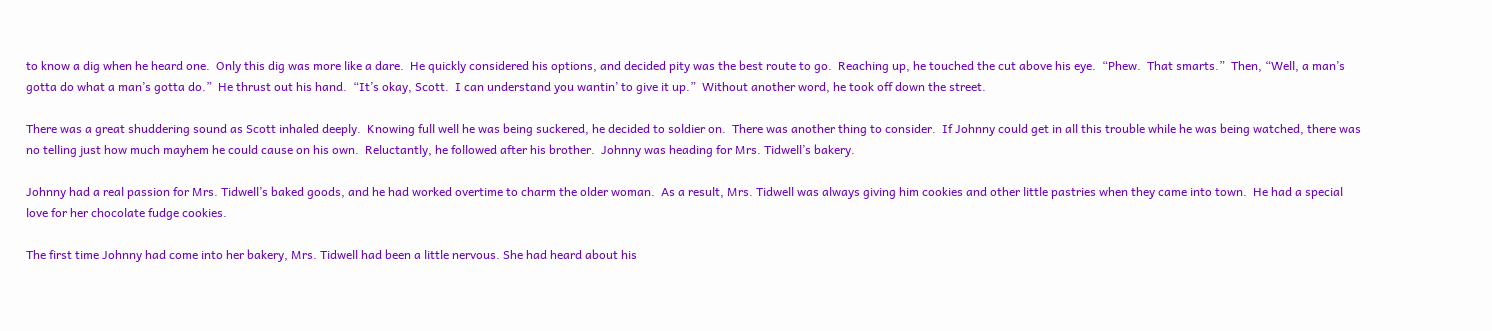to know a dig when he heard one.  Only this dig was more like a dare.  He quickly considered his options, and decided pity was the best route to go.  Reaching up, he touched the cut above his eye.  “Phew.  That smarts.”  Then, “Well, a man’s gotta do what a man’s gotta do.”  He thrust out his hand.  “It’s okay, Scott.  I can understand you wantin’ to give it up.”  Without another word, he took off down the street.

There was a great shuddering sound as Scott inhaled deeply.  Knowing full well he was being suckered, he decided to soldier on.  There was another thing to consider.  If Johnny could get in all this trouble while he was being watched, there was no telling just how much mayhem he could cause on his own.  Reluctantly, he followed after his brother.  Johnny was heading for Mrs. Tidwell’s bakery.

Johnny had a real passion for Mrs. Tidwell’s baked goods, and he had worked overtime to charm the older woman.  As a result, Mrs. Tidwell was always giving him cookies and other little pastries when they came into town.  He had a special love for her chocolate fudge cookies.

The first time Johnny had come into her bakery, Mrs. Tidwell had been a little nervous. She had heard about his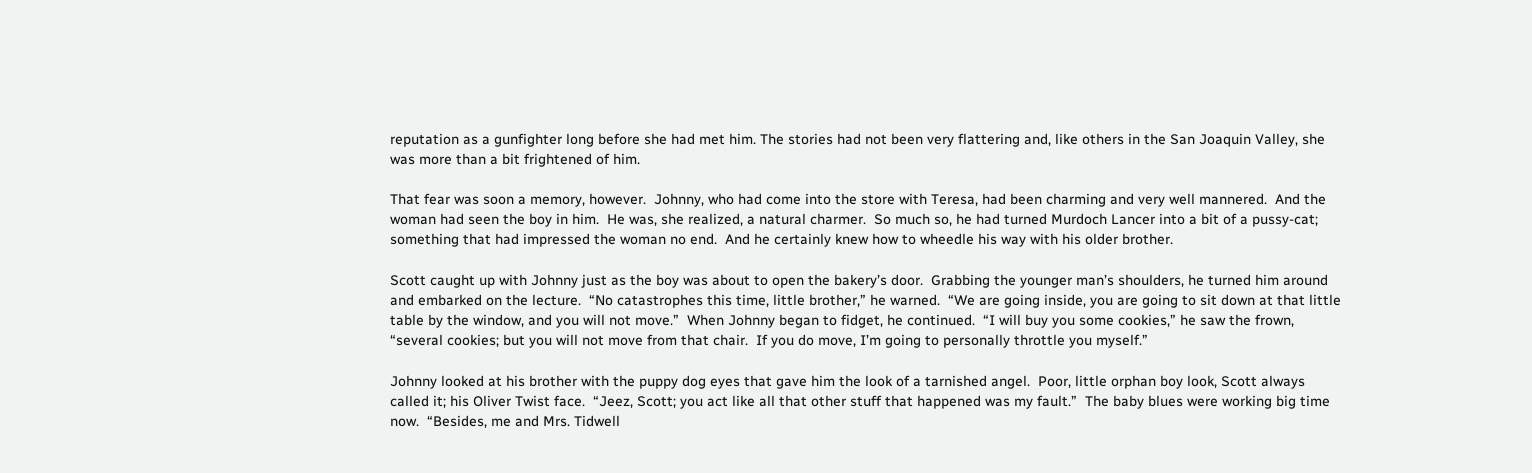reputation as a gunfighter long before she had met him. The stories had not been very flattering and, like others in the San Joaquin Valley, she was more than a bit frightened of him.

That fear was soon a memory, however.  Johnny, who had come into the store with Teresa, had been charming and very well mannered.  And the woman had seen the boy in him.  He was, she realized, a natural charmer.  So much so, he had turned Murdoch Lancer into a bit of a pussy-cat; something that had impressed the woman no end.  And he certainly knew how to wheedle his way with his older brother.

Scott caught up with Johnny just as the boy was about to open the bakery’s door.  Grabbing the younger man’s shoulders, he turned him around and embarked on the lecture.  “No catastrophes this time, little brother,” he warned.  “We are going inside, you are going to sit down at that little table by the window, and you will not move.”  When Johnny began to fidget, he continued.  “I will buy you some cookies,” he saw the frown, “several cookies; but you will not move from that chair.  If you do move, I’m going to personally throttle you myself.”

Johnny looked at his brother with the puppy dog eyes that gave him the look of a tarnished angel.  Poor, little orphan boy look, Scott always called it; his Oliver Twist face.  “Jeez, Scott; you act like all that other stuff that happened was my fault.”  The baby blues were working big time now.  “Besides, me and Mrs. Tidwell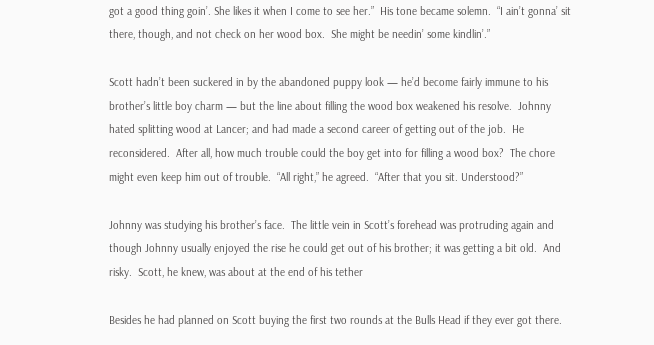got a good thing goin’. She likes it when I come to see her.”  His tone became solemn.  “I ain’t gonna’ sit there, though, and not check on her wood box.  She might be needin’ some kindlin’.”

Scott hadn’t been suckered in by the abandoned puppy look — he’d become fairly immune to his brother’s little boy charm — but the line about filling the wood box weakened his resolve.  Johnny hated splitting wood at Lancer; and had made a second career of getting out of the job.  He reconsidered.  After all, how much trouble could the boy get into for filling a wood box?  The chore might even keep him out of trouble.  “All right,” he agreed.  “After that you sit. Understood?”

Johnny was studying his brother’s face.  The little vein in Scott’s forehead was protruding again and though Johnny usually enjoyed the rise he could get out of his brother; it was getting a bit old.  And risky.  Scott, he knew, was about at the end of his tether

Besides he had planned on Scott buying the first two rounds at the Bulls Head if they ever got there.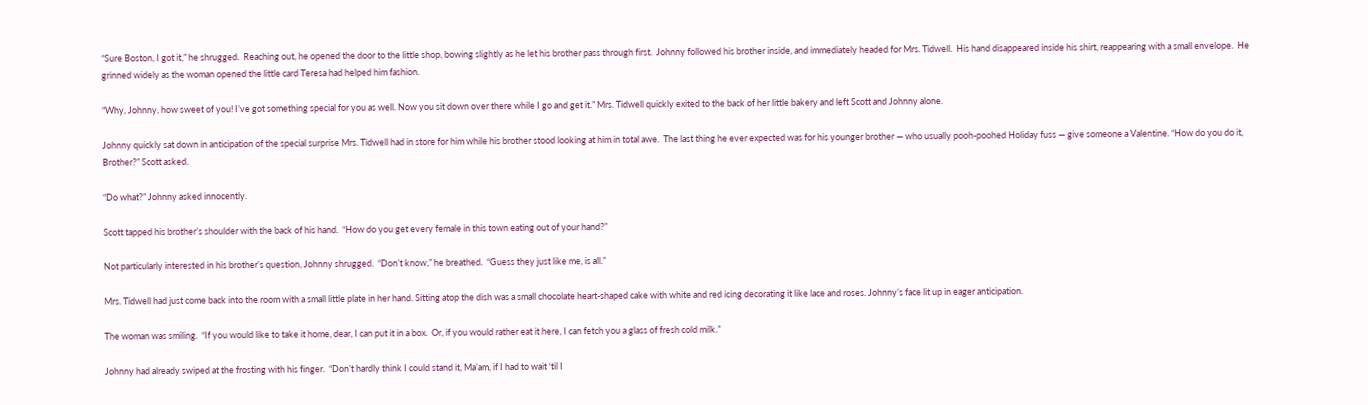“Sure Boston, I got it,” he shrugged.  Reaching out, he opened the door to the little shop, bowing slightly as he let his brother pass through first.  Johnny followed his brother inside, and immediately headed for Mrs. Tidwell.  His hand disappeared inside his shirt, reappearing with a small envelope.  He grinned widely as the woman opened the little card Teresa had helped him fashion.

“Why, Johnny, how sweet of you! I’ve got something special for you as well. Now you sit down over there while I go and get it.” Mrs. Tidwell quickly exited to the back of her little bakery and left Scott and Johnny alone.

Johnny quickly sat down in anticipation of the special surprise Mrs. Tidwell had in store for him while his brother stood looking at him in total awe.  The last thing he ever expected was for his younger brother — who usually pooh-poohed Holiday fuss — give someone a Valentine. “How do you do it, Brother?” Scott asked.

“Do what?” Johnny asked innocently.

Scott tapped his brother’s shoulder with the back of his hand.  “How do you get every female in this town eating out of your hand?”

Not particularly interested in his brother’s question, Johnny shrugged.  “Don’t know,” he breathed.  “Guess they just like me, is all.”

Mrs. Tidwell had just come back into the room with a small little plate in her hand. Sitting atop the dish was a small chocolate heart-shaped cake with white and red icing decorating it like lace and roses. Johnny’s face lit up in eager anticipation.

The woman was smiling.  “If you would like to take it home, dear, I can put it in a box.  Or, if you would rather eat it here, I can fetch you a glass of fresh cold milk.”

Johnny had already swiped at the frosting with his finger.  “Don’t hardly think I could stand it, Ma’am, if I had to wait ‘til I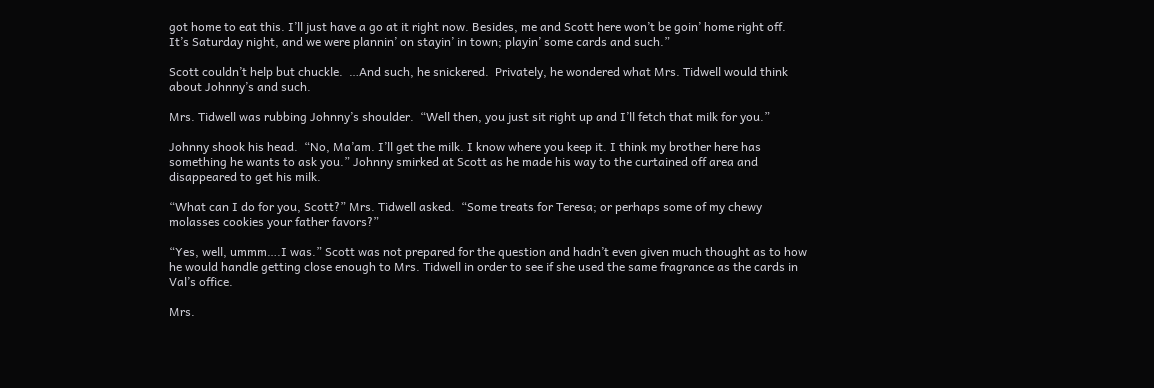got home to eat this. I’ll just have a go at it right now. Besides, me and Scott here won’t be goin’ home right off.  It’s Saturday night, and we were plannin’ on stayin’ in town; playin’ some cards and such.”

Scott couldn’t help but chuckle.  …And such, he snickered.  Privately, he wondered what Mrs. Tidwell would think about Johnny’s and such.

Mrs. Tidwell was rubbing Johnny’s shoulder.  “Well then, you just sit right up and I’ll fetch that milk for you.”

Johnny shook his head.  “No, Ma’am. I’ll get the milk. I know where you keep it. I think my brother here has something he wants to ask you.” Johnny smirked at Scott as he made his way to the curtained off area and disappeared to get his milk.

“What can I do for you, Scott?” Mrs. Tidwell asked.  “Some treats for Teresa; or perhaps some of my chewy molasses cookies your father favors?”

“Yes, well, ummm….I was.” Scott was not prepared for the question and hadn’t even given much thought as to how he would handle getting close enough to Mrs. Tidwell in order to see if she used the same fragrance as the cards in Val’s office.

Mrs.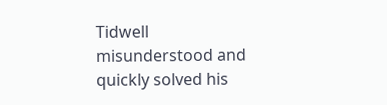Tidwell misunderstood and quickly solved his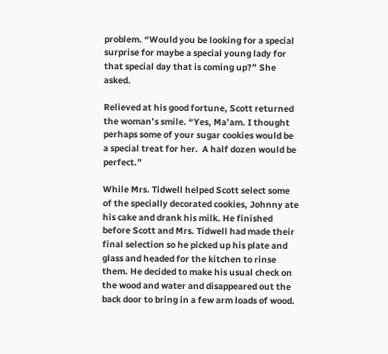problem. “Would you be looking for a special surprise for maybe a special young lady for that special day that is coming up?” She asked.

Relieved at his good fortune, Scott returned the woman’s smile. “Yes, Ma’am. I thought perhaps some of your sugar cookies would be a special treat for her.  A half dozen would be perfect.”

While Mrs. Tidwell helped Scott select some of the specially decorated cookies, Johnny ate his cake and drank his milk. He finished before Scott and Mrs. Tidwell had made their final selection so he picked up his plate and glass and headed for the kitchen to rinse them. He decided to make his usual check on the wood and water and disappeared out the back door to bring in a few arm loads of wood.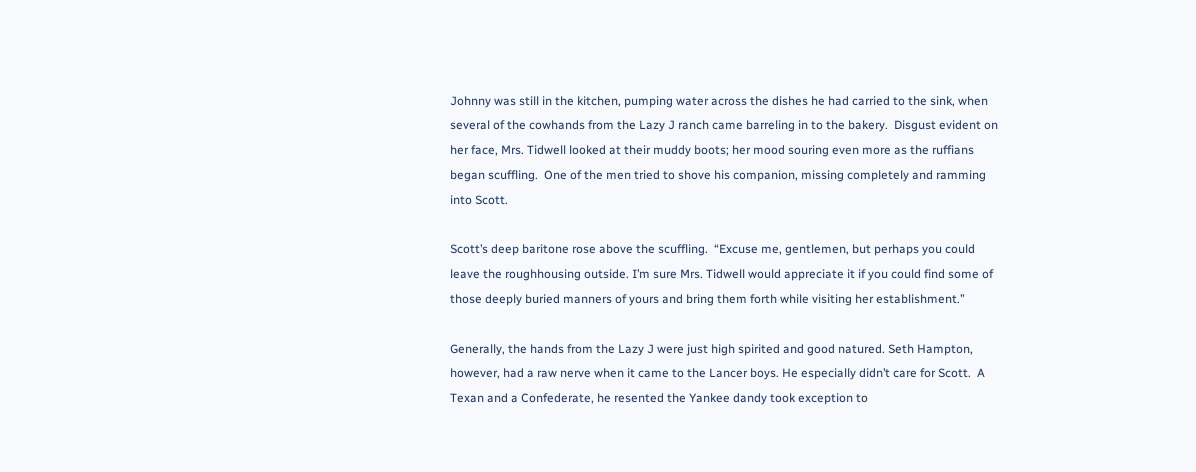Johnny was still in the kitchen, pumping water across the dishes he had carried to the sink, when several of the cowhands from the Lazy J ranch came barreling in to the bakery.  Disgust evident on her face, Mrs. Tidwell looked at their muddy boots; her mood souring even more as the ruffians began scuffling.  One of the men tried to shove his companion, missing completely and ramming into Scott.

Scott’s deep baritone rose above the scuffling.  “Excuse me, gentlemen, but perhaps you could leave the roughhousing outside. I’m sure Mrs. Tidwell would appreciate it if you could find some of those deeply buried manners of yours and bring them forth while visiting her establishment.”

Generally, the hands from the Lazy J were just high spirited and good natured. Seth Hampton, however, had a raw nerve when it came to the Lancer boys. He especially didn’t care for Scott.  A Texan and a Confederate, he resented the Yankee dandy took exception to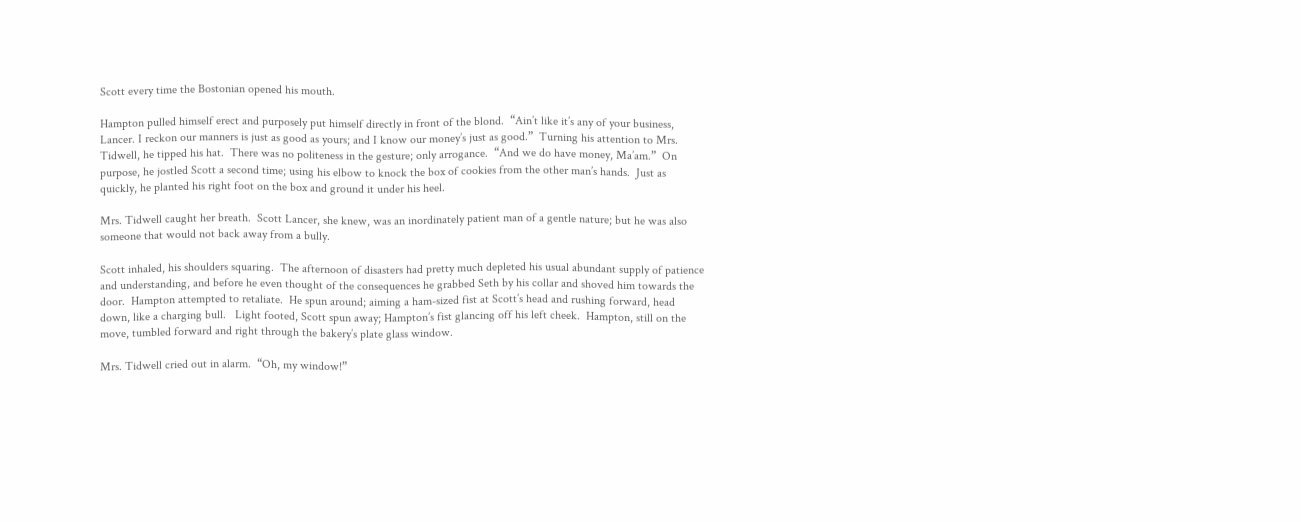Scott every time the Bostonian opened his mouth.

Hampton pulled himself erect and purposely put himself directly in front of the blond.  “Ain’t like it’s any of your business, Lancer. I reckon our manners is just as good as yours; and I know our money’s just as good.”  Turning his attention to Mrs. Tidwell, he tipped his hat.  There was no politeness in the gesture; only arrogance.  “And we do have money, Ma’am.”  On purpose, he jostled Scott a second time; using his elbow to knock the box of cookies from the other man’s hands.  Just as quickly, he planted his right foot on the box and ground it under his heel.

Mrs. Tidwell caught her breath.  Scott Lancer, she knew, was an inordinately patient man of a gentle nature; but he was also someone that would not back away from a bully.

Scott inhaled, his shoulders squaring.  The afternoon of disasters had pretty much depleted his usual abundant supply of patience and understanding, and before he even thought of the consequences he grabbed Seth by his collar and shoved him towards the door.  Hampton attempted to retaliate.  He spun around; aiming a ham-sized fist at Scott’s head and rushing forward, head down, like a charging bull.   Light footed, Scott spun away; Hampton’s fist glancing off his left cheek.  Hampton, still on the move, tumbled forward and right through the bakery’s plate glass window.

Mrs. Tidwell cried out in alarm.  “Oh, my window!”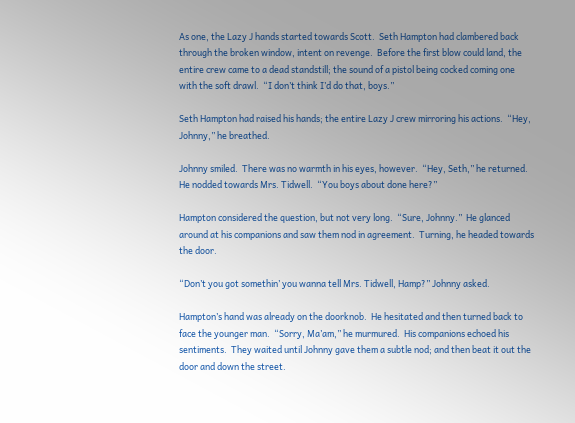As one, the Lazy J hands started towards Scott.  Seth Hampton had clambered back through the broken window, intent on revenge.  Before the first blow could land, the entire crew came to a dead standstill; the sound of a pistol being cocked coming one with the soft drawl.  “I don’t think I’d do that, boys.”

Seth Hampton had raised his hands; the entire Lazy J crew mirroring his actions.  “Hey, Johnny,” he breathed.

Johnny smiled.  There was no warmth in his eyes, however.  “Hey, Seth,” he returned.  He nodded towards Mrs. Tidwell.  “You boys about done here?”

Hampton considered the question, but not very long.  “Sure, Johnny.”  He glanced around at his companions and saw them nod in agreement.  Turning, he headed towards the door.

“Don’t you got somethin’ you wanna tell Mrs. Tidwell, Hamp?” Johnny asked.

Hampton’s hand was already on the doorknob.  He hesitated and then turned back to face the younger man.  “Sorry, Ma’am,” he murmured.  His companions echoed his sentiments.  They waited until Johnny gave them a subtle nod; and then beat it out the door and down the street.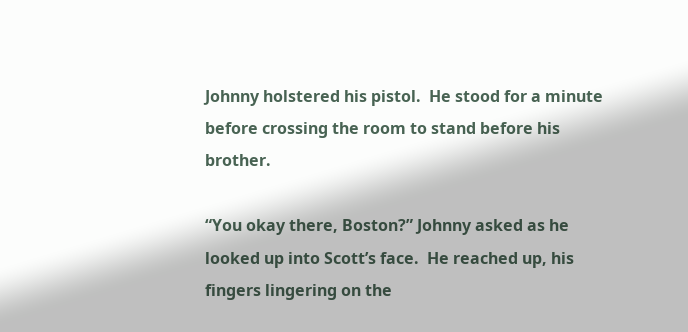Johnny holstered his pistol.  He stood for a minute before crossing the room to stand before his brother.

“You okay there, Boston?” Johnny asked as he looked up into Scott’s face.  He reached up, his fingers lingering on the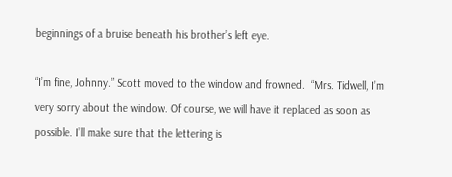beginnings of a bruise beneath his brother’s left eye.

“I’m fine, Johnny.” Scott moved to the window and frowned.  “Mrs. Tidwell, I’m very sorry about the window. Of course, we will have it replaced as soon as possible. I’ll make sure that the lettering is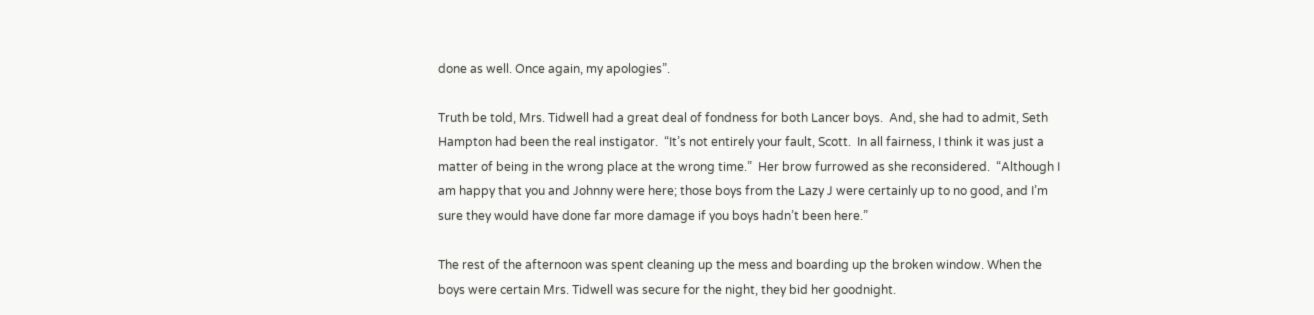done as well. Once again, my apologies”.

Truth be told, Mrs. Tidwell had a great deal of fondness for both Lancer boys.  And, she had to admit, Seth Hampton had been the real instigator.  “It’s not entirely your fault, Scott.  In all fairness, I think it was just a matter of being in the wrong place at the wrong time.”  Her brow furrowed as she reconsidered.  “Although I am happy that you and Johnny were here; those boys from the Lazy J were certainly up to no good, and I’m sure they would have done far more damage if you boys hadn’t been here.”

The rest of the afternoon was spent cleaning up the mess and boarding up the broken window. When the boys were certain Mrs. Tidwell was secure for the night, they bid her goodnight.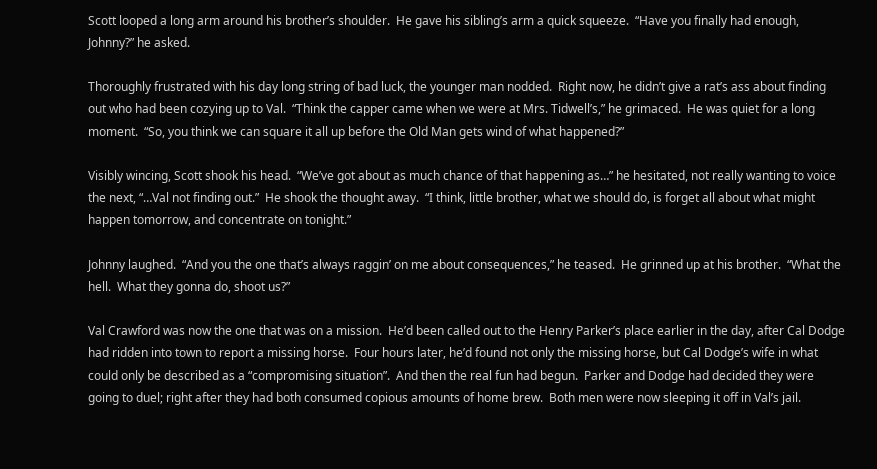Scott looped a long arm around his brother’s shoulder.  He gave his sibling’s arm a quick squeeze.  “Have you finally had enough, Johnny?” he asked.

Thoroughly frustrated with his day long string of bad luck, the younger man nodded.  Right now, he didn’t give a rat’s ass about finding out who had been cozying up to Val.  “Think the capper came when we were at Mrs. Tidwell’s,” he grimaced.  He was quiet for a long moment.  “So, you think we can square it all up before the Old Man gets wind of what happened?”

Visibly wincing, Scott shook his head.  “We’ve got about as much chance of that happening as…” he hesitated, not really wanting to voice the next, “…Val not finding out.”  He shook the thought away.  “I think, little brother, what we should do, is forget all about what might happen tomorrow, and concentrate on tonight.”

Johnny laughed.  “And you the one that’s always raggin’ on me about consequences,” he teased.  He grinned up at his brother.  “What the hell.  What they gonna do, shoot us?”

Val Crawford was now the one that was on a mission.  He’d been called out to the Henry Parker’s place earlier in the day, after Cal Dodge had ridden into town to report a missing horse.  Four hours later, he’d found not only the missing horse, but Cal Dodge’s wife in what could only be described as a “compromising situation”.  And then the real fun had begun.  Parker and Dodge had decided they were going to duel; right after they had both consumed copious amounts of home brew.  Both men were now sleeping it off in Val’s jail.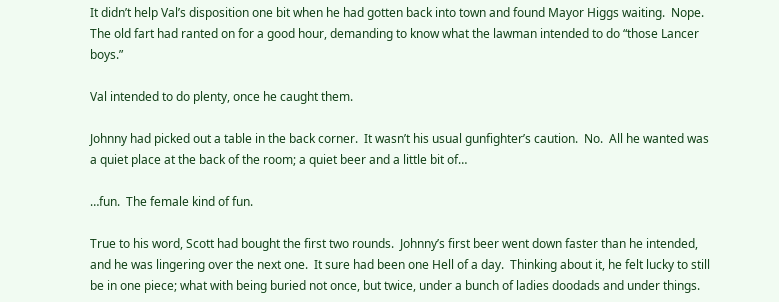It didn’t help Val’s disposition one bit when he had gotten back into town and found Mayor Higgs waiting.  Nope.  The old fart had ranted on for a good hour, demanding to know what the lawman intended to do “those Lancer boys.”

Val intended to do plenty, once he caught them.

Johnny had picked out a table in the back corner.  It wasn’t his usual gunfighter’s caution.  No.  All he wanted was a quiet place at the back of the room; a quiet beer and a little bit of…

…fun.  The female kind of fun.

True to his word, Scott had bought the first two rounds.  Johnny’s first beer went down faster than he intended, and he was lingering over the next one.  It sure had been one Hell of a day.  Thinking about it, he felt lucky to still be in one piece; what with being buried not once, but twice, under a bunch of ladies doodads and under things.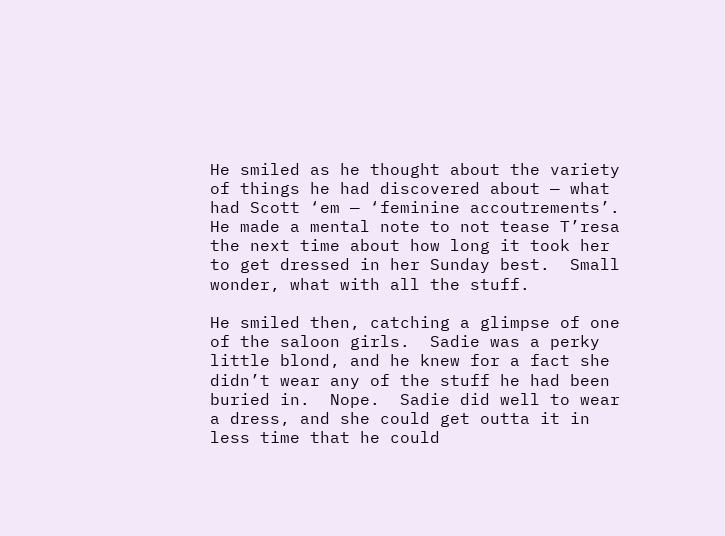He smiled as he thought about the variety of things he had discovered about — what had Scott ‘em — ‘feminine accoutrements’. He made a mental note to not tease T’resa the next time about how long it took her to get dressed in her Sunday best.  Small wonder, what with all the stuff.

He smiled then, catching a glimpse of one of the saloon girls.  Sadie was a perky little blond, and he knew for a fact she didn’t wear any of the stuff he had been buried in.  Nope.  Sadie did well to wear a dress, and she could get outta it in less time that he could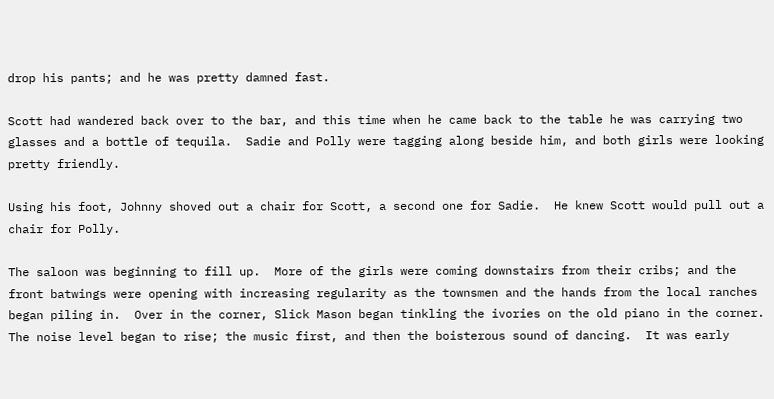drop his pants; and he was pretty damned fast.

Scott had wandered back over to the bar, and this time when he came back to the table he was carrying two glasses and a bottle of tequila.  Sadie and Polly were tagging along beside him, and both girls were looking pretty friendly.

Using his foot, Johnny shoved out a chair for Scott, a second one for Sadie.  He knew Scott would pull out a chair for Polly.

The saloon was beginning to fill up.  More of the girls were coming downstairs from their cribs; and the front batwings were opening with increasing regularity as the townsmen and the hands from the local ranches began piling in.  Over in the corner, Slick Mason began tinkling the ivories on the old piano in the corner. The noise level began to rise; the music first, and then the boisterous sound of dancing.  It was early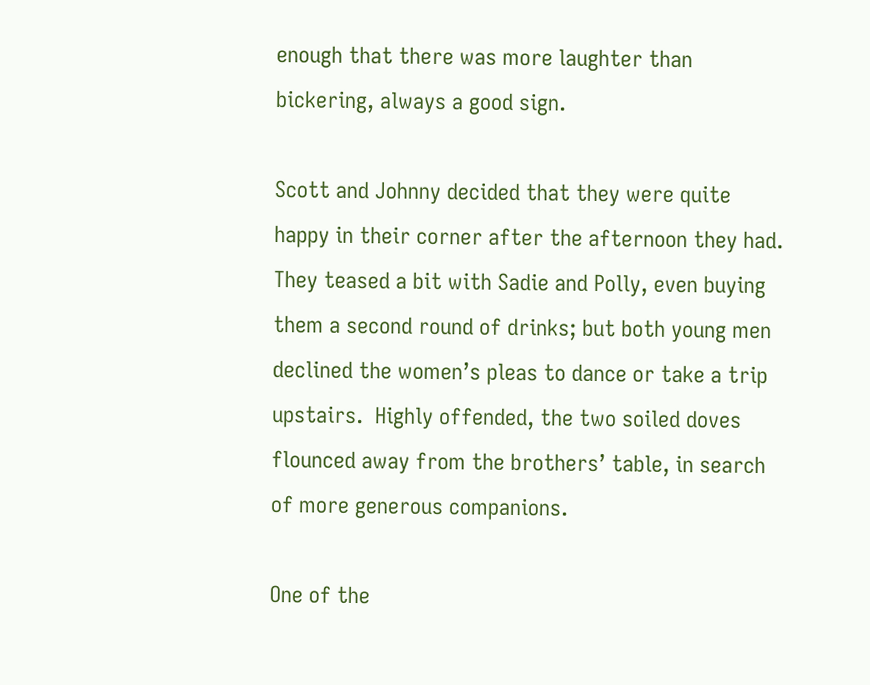enough that there was more laughter than bickering, always a good sign.

Scott and Johnny decided that they were quite happy in their corner after the afternoon they had.  They teased a bit with Sadie and Polly, even buying them a second round of drinks; but both young men declined the women’s pleas to dance or take a trip upstairs.  Highly offended, the two soiled doves flounced away from the brothers’ table, in search of more generous companions.

One of the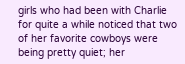girls who had been with Charlie for quite a while noticed that two of her favorite cowboys were being pretty quiet; her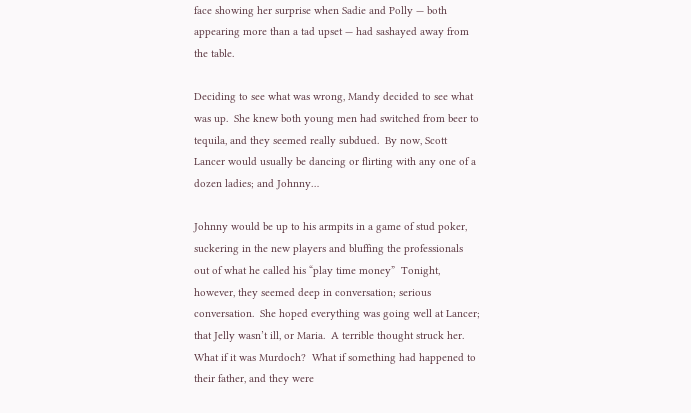face showing her surprise when Sadie and Polly — both appearing more than a tad upset — had sashayed away from the table.

Deciding to see what was wrong, Mandy decided to see what was up.  She knew both young men had switched from beer to tequila, and they seemed really subdued.  By now, Scott Lancer would usually be dancing or flirting with any one of a dozen ladies; and Johnny…

Johnny would be up to his armpits in a game of stud poker, suckering in the new players and bluffing the professionals out of what he called his “play time money”  Tonight, however, they seemed deep in conversation; serious conversation.  She hoped everything was going well at Lancer; that Jelly wasn’t ill, or Maria.  A terrible thought struck her.  What if it was Murdoch?  What if something had happened to their father, and they were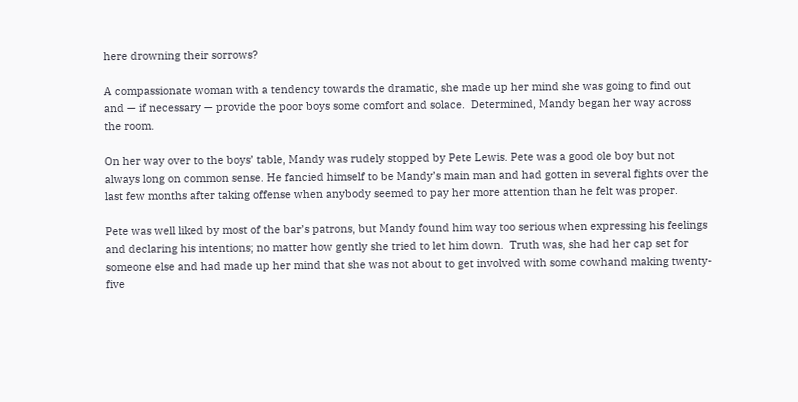here drowning their sorrows?

A compassionate woman with a tendency towards the dramatic, she made up her mind she was going to find out and — if necessary — provide the poor boys some comfort and solace.  Determined, Mandy began her way across the room.

On her way over to the boys’ table, Mandy was rudely stopped by Pete Lewis. Pete was a good ole boy but not always long on common sense. He fancied himself to be Mandy’s main man and had gotten in several fights over the last few months after taking offense when anybody seemed to pay her more attention than he felt was proper.

Pete was well liked by most of the bar’s patrons, but Mandy found him way too serious when expressing his feelings and declaring his intentions; no matter how gently she tried to let him down.  Truth was, she had her cap set for someone else and had made up her mind that she was not about to get involved with some cowhand making twenty-five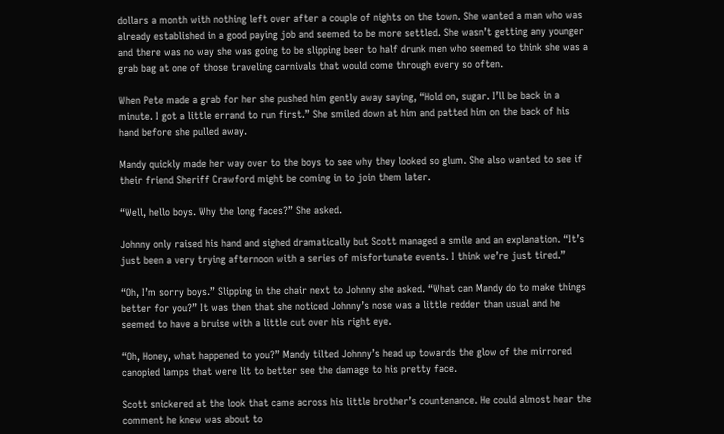dollars a month with nothing left over after a couple of nights on the town. She wanted a man who was already established in a good paying job and seemed to be more settled. She wasn’t getting any younger and there was no way she was going to be slipping beer to half drunk men who seemed to think she was a grab bag at one of those traveling carnivals that would come through every so often.

When Pete made a grab for her she pushed him gently away saying, “Hold on, sugar. I’ll be back in a minute. I got a little errand to run first.” She smiled down at him and patted him on the back of his hand before she pulled away.

Mandy quickly made her way over to the boys to see why they looked so glum. She also wanted to see if their friend Sheriff Crawford might be coming in to join them later.

“Well, hello boys. Why the long faces?” She asked.

Johnny only raised his hand and sighed dramatically but Scott managed a smile and an explanation. “It’s just been a very trying afternoon with a series of misfortunate events. I think we’re just tired.”

“Oh, I’m sorry boys.” Slipping in the chair next to Johnny she asked. “What can Mandy do to make things better for you?” It was then that she noticed Johnny’s nose was a little redder than usual and he seemed to have a bruise with a little cut over his right eye.

“Oh, Honey, what happened to you?” Mandy tilted Johnny’s head up towards the glow of the mirrored canopied lamps that were lit to better see the damage to his pretty face.

Scott snickered at the look that came across his little brother’s countenance. He could almost hear the comment he knew was about to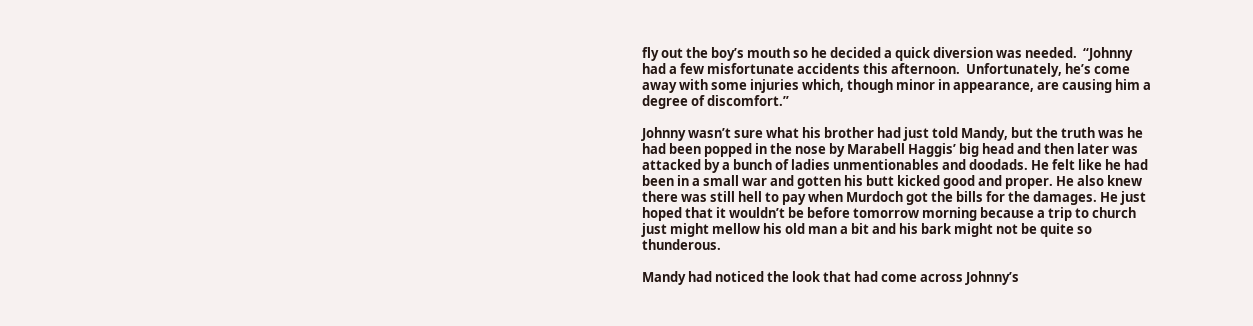fly out the boy’s mouth so he decided a quick diversion was needed.  “Johnny had a few misfortunate accidents this afternoon.  Unfortunately, he’s come away with some injuries which, though minor in appearance, are causing him a degree of discomfort.”

Johnny wasn’t sure what his brother had just told Mandy, but the truth was he had been popped in the nose by Marabell Haggis’ big head and then later was attacked by a bunch of ladies unmentionables and doodads. He felt like he had been in a small war and gotten his butt kicked good and proper. He also knew there was still hell to pay when Murdoch got the bills for the damages. He just hoped that it wouldn’t be before tomorrow morning because a trip to church just might mellow his old man a bit and his bark might not be quite so thunderous.

Mandy had noticed the look that had come across Johnny’s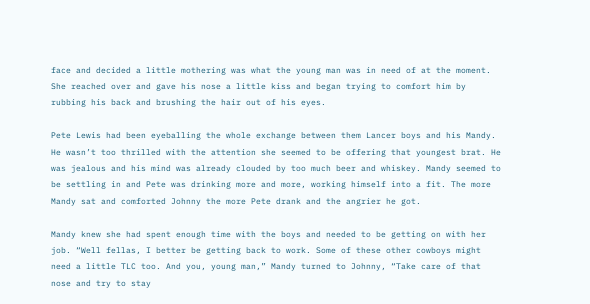face and decided a little mothering was what the young man was in need of at the moment. She reached over and gave his nose a little kiss and began trying to comfort him by rubbing his back and brushing the hair out of his eyes.

Pete Lewis had been eyeballing the whole exchange between them Lancer boys and his Mandy. He wasn’t too thrilled with the attention she seemed to be offering that youngest brat. He was jealous and his mind was already clouded by too much beer and whiskey. Mandy seemed to be settling in and Pete was drinking more and more, working himself into a fit. The more Mandy sat and comforted Johnny the more Pete drank and the angrier he got.

Mandy knew she had spent enough time with the boys and needed to be getting on with her job. “Well fellas, I better be getting back to work. Some of these other cowboys might need a little TLC too. And you, young man,” Mandy turned to Johnny, “Take care of that nose and try to stay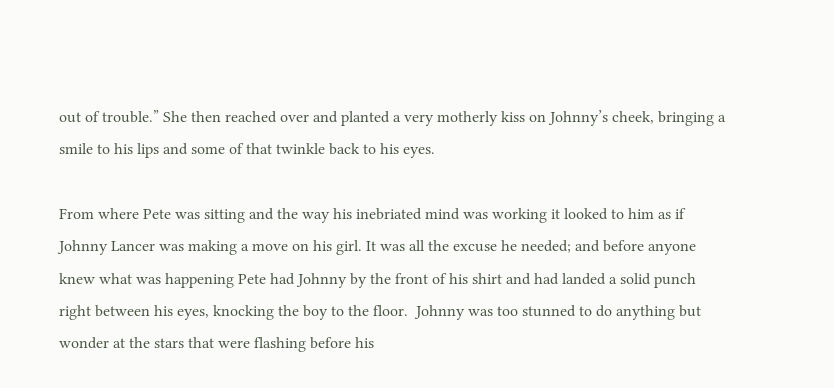out of trouble.” She then reached over and planted a very motherly kiss on Johnny’s cheek, bringing a smile to his lips and some of that twinkle back to his eyes.

From where Pete was sitting and the way his inebriated mind was working it looked to him as if Johnny Lancer was making a move on his girl. It was all the excuse he needed; and before anyone knew what was happening Pete had Johnny by the front of his shirt and had landed a solid punch right between his eyes, knocking the boy to the floor.  Johnny was too stunned to do anything but wonder at the stars that were flashing before his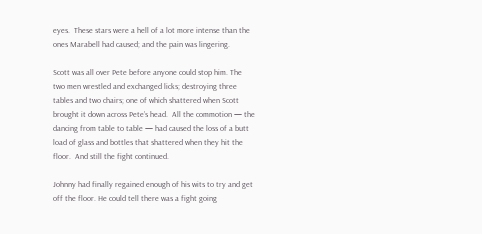eyes.  These stars were a hell of a lot more intense than the ones Marabell had caused; and the pain was lingering.

Scott was all over Pete before anyone could stop him. The two men wrestled and exchanged licks; destroying three tables and two chairs; one of which shattered when Scott brought it down across Pete’s head.  All the commotion — the dancing from table to table — had caused the loss of a butt load of glass and bottles that shattered when they hit the floor.  And still the fight continued.

Johnny had finally regained enough of his wits to try and get off the floor. He could tell there was a fight going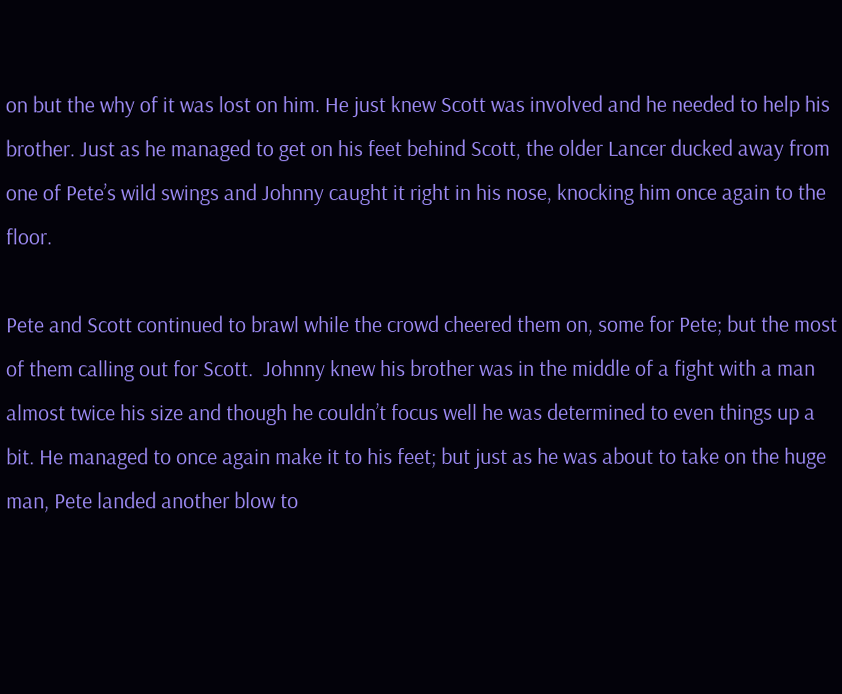on but the why of it was lost on him. He just knew Scott was involved and he needed to help his brother. Just as he managed to get on his feet behind Scott, the older Lancer ducked away from one of Pete’s wild swings and Johnny caught it right in his nose, knocking him once again to the floor.

Pete and Scott continued to brawl while the crowd cheered them on, some for Pete; but the most of them calling out for Scott.  Johnny knew his brother was in the middle of a fight with a man almost twice his size and though he couldn’t focus well he was determined to even things up a bit. He managed to once again make it to his feet; but just as he was about to take on the huge man, Pete landed another blow to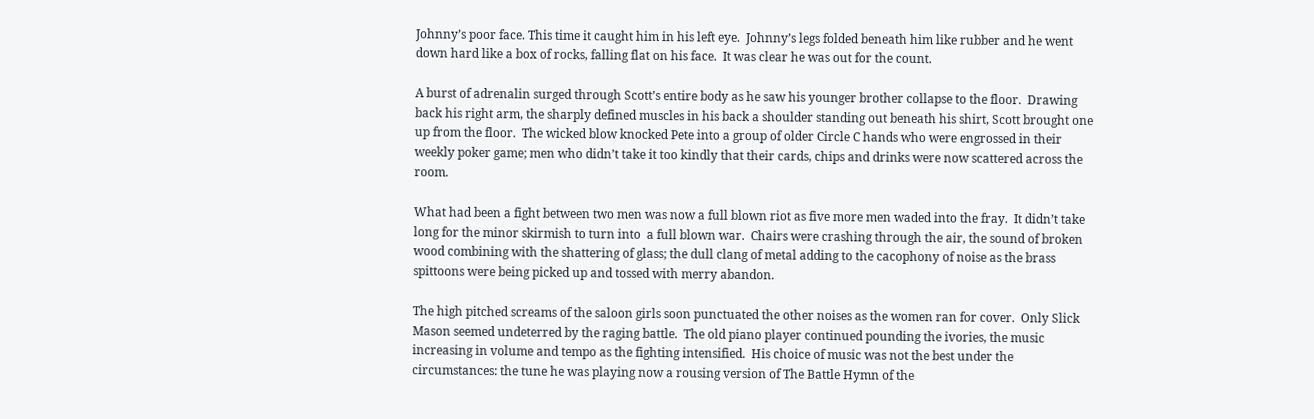Johnny’s poor face. This time it caught him in his left eye.  Johnny’s legs folded beneath him like rubber and he went down hard like a box of rocks, falling flat on his face.  It was clear he was out for the count.

A burst of adrenalin surged through Scott’s entire body as he saw his younger brother collapse to the floor.  Drawing back his right arm, the sharply defined muscles in his back a shoulder standing out beneath his shirt, Scott brought one up from the floor.  The wicked blow knocked Pete into a group of older Circle C hands who were engrossed in their weekly poker game; men who didn’t take it too kindly that their cards, chips and drinks were now scattered across the room.

What had been a fight between two men was now a full blown riot as five more men waded into the fray.  It didn’t take long for the minor skirmish to turn into  a full blown war.  Chairs were crashing through the air, the sound of broken wood combining with the shattering of glass; the dull clang of metal adding to the cacophony of noise as the brass spittoons were being picked up and tossed with merry abandon.

The high pitched screams of the saloon girls soon punctuated the other noises as the women ran for cover.  Only Slick Mason seemed undeterred by the raging battle.  The old piano player continued pounding the ivories, the music increasing in volume and tempo as the fighting intensified.  His choice of music was not the best under the circumstances: the tune he was playing now a rousing version of The Battle Hymn of the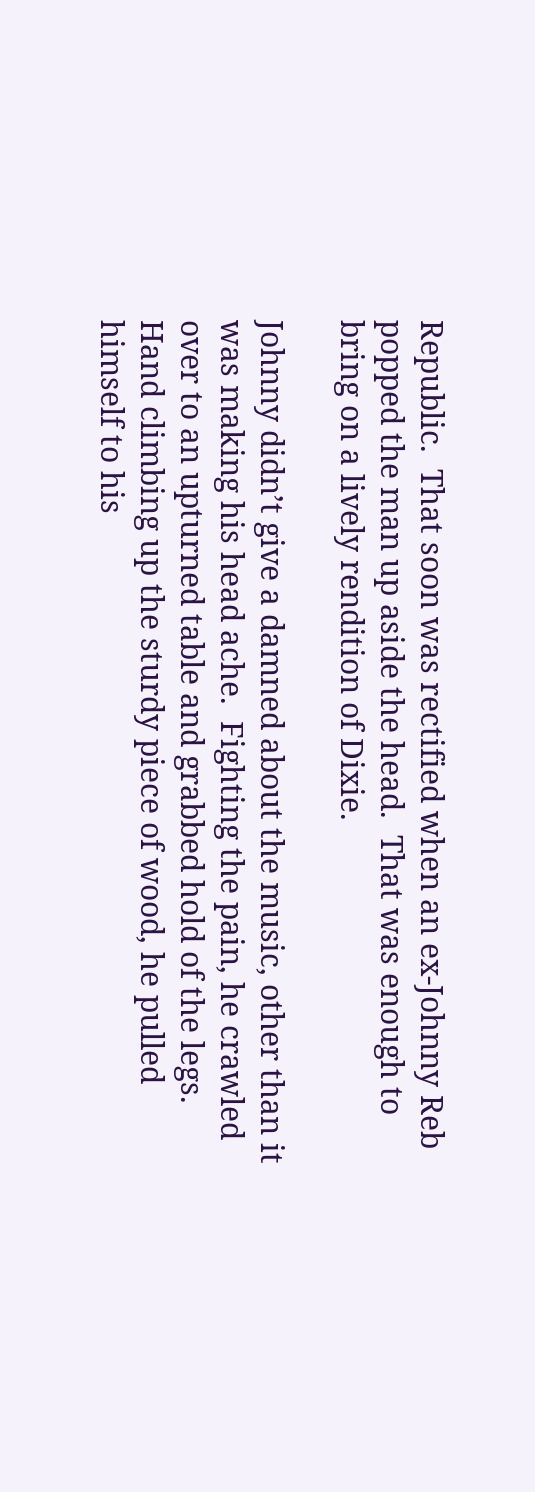Republic.  That soon was rectified when an ex-Johnny Reb popped the man up aside the head.  That was enough to bring on a lively rendition of Dixie.

Johnny didn’t give a damned about the music, other than it was making his head ache.  Fighting the pain, he crawled over to an upturned table and grabbed hold of the legs.  Hand climbing up the sturdy piece of wood, he pulled himself to his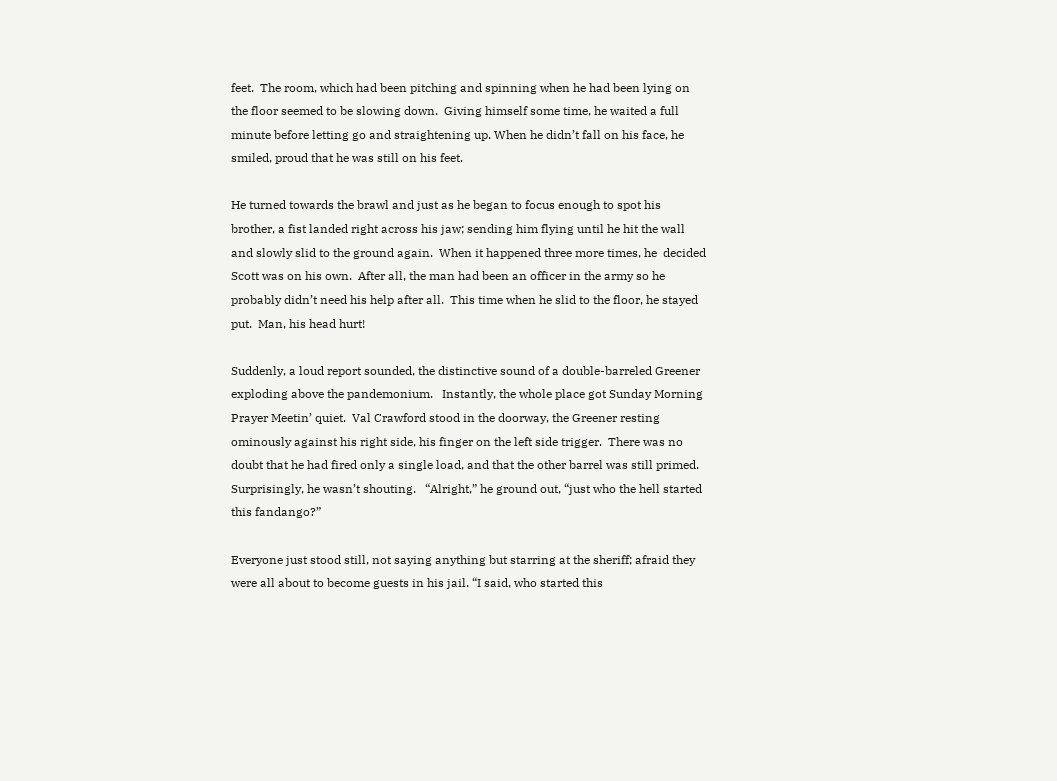feet.  The room, which had been pitching and spinning when he had been lying on the floor seemed to be slowing down.  Giving himself some time, he waited a full minute before letting go and straightening up. When he didn’t fall on his face, he smiled, proud that he was still on his feet.

He turned towards the brawl and just as he began to focus enough to spot his brother, a fist landed right across his jaw; sending him flying until he hit the wall and slowly slid to the ground again.  When it happened three more times, he  decided Scott was on his own.  After all, the man had been an officer in the army so he probably didn’t need his help after all.  This time when he slid to the floor, he stayed put.  Man, his head hurt!

Suddenly, a loud report sounded, the distinctive sound of a double-barreled Greener exploding above the pandemonium.   Instantly, the whole place got Sunday Morning Prayer Meetin’ quiet.  Val Crawford stood in the doorway, the Greener resting ominously against his right side, his finger on the left side trigger.  There was no doubt that he had fired only a single load, and that the other barrel was still primed.  Surprisingly, he wasn’t shouting.   “Alright,” he ground out, “just who the hell started this fandango?”

Everyone just stood still, not saying anything but starring at the sheriff; afraid they were all about to become guests in his jail. “I said, who started this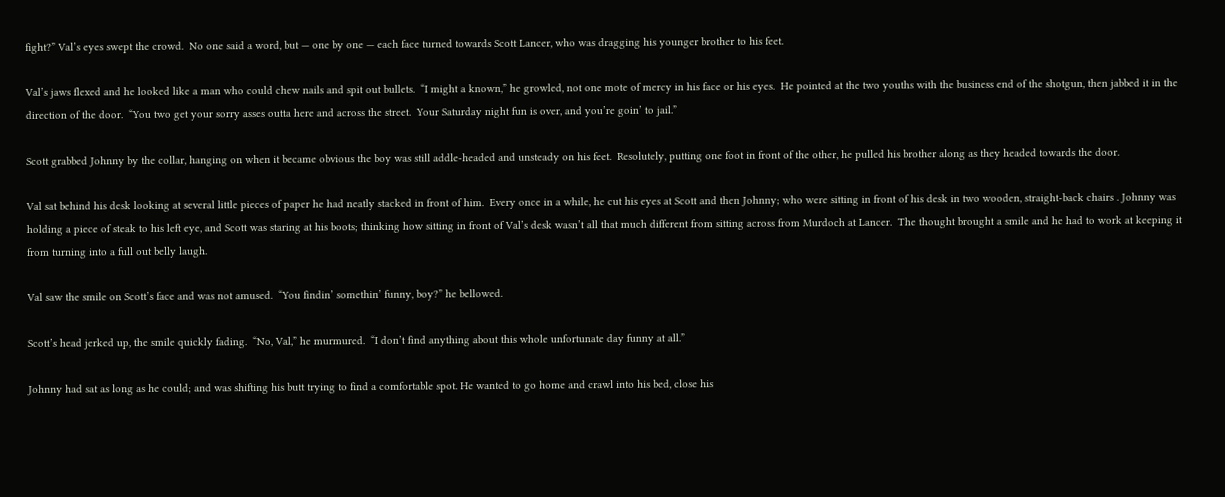fight?” Val’s eyes swept the crowd.  No one said a word, but — one by one — each face turned towards Scott Lancer, who was dragging his younger brother to his feet.

Val’s jaws flexed and he looked like a man who could chew nails and spit out bullets.  “I might a known,” he growled, not one mote of mercy in his face or his eyes.  He pointed at the two youths with the business end of the shotgun, then jabbed it in the direction of the door.  “You two get your sorry asses outta here and across the street.  Your Saturday night fun is over, and you’re goin’ to jail.”

Scott grabbed Johnny by the collar, hanging on when it became obvious the boy was still addle-headed and unsteady on his feet.  Resolutely, putting one foot in front of the other, he pulled his brother along as they headed towards the door.

Val sat behind his desk looking at several little pieces of paper he had neatly stacked in front of him.  Every once in a while, he cut his eyes at Scott and then Johnny; who were sitting in front of his desk in two wooden, straight-back chairs . Johnny was holding a piece of steak to his left eye, and Scott was staring at his boots; thinking how sitting in front of Val’s desk wasn’t all that much different from sitting across from Murdoch at Lancer.  The thought brought a smile and he had to work at keeping it from turning into a full out belly laugh.

Val saw the smile on Scott’s face and was not amused.  “You findin’ somethin’ funny, boy?” he bellowed.

Scott’s head jerked up, the smile quickly fading.  “No, Val,” he murmured.  “I don’t find anything about this whole unfortunate day funny at all.”

Johnny had sat as long as he could; and was shifting his butt trying to find a comfortable spot. He wanted to go home and crawl into his bed, close his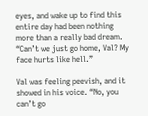eyes, and wake up to find this entire day had been nothing more than a really bad dream. “Can’t we just go home, Val? My face hurts like hell.”

Val was feeling peevish, and it showed in his voice. “No, you can’t go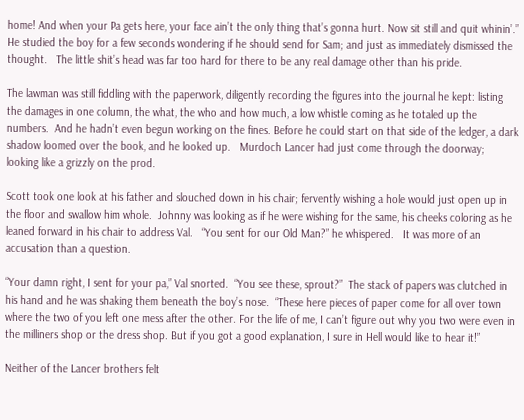home! And when your Pa gets here, your face ain’t the only thing that’s gonna hurt. Now sit still and quit whinin’.” He studied the boy for a few seconds wondering if he should send for Sam; and just as immediately dismissed the thought.   The little shit’s head was far too hard for there to be any real damage other than his pride.

The lawman was still fiddling with the paperwork, diligently recording the figures into the journal he kept: listing the damages in one column, the what, the who and how much, a low whistle coming as he totaled up the numbers.  And he hadn’t even begun working on the fines. Before he could start on that side of the ledger, a dark shadow loomed over the book, and he looked up.   Murdoch Lancer had just come through the doorway; looking like a grizzly on the prod.

Scott took one look at his father and slouched down in his chair; fervently wishing a hole would just open up in the floor and swallow him whole.  Johnny was looking as if he were wishing for the same, his cheeks coloring as he leaned forward in his chair to address Val.   “You sent for our Old Man?” he whispered.   It was more of an accusation than a question.

“Your damn right, I sent for your pa,” Val snorted.  “You see these, sprout?”  The stack of papers was clutched in his hand and he was shaking them beneath the boy’s nose.  “These here pieces of paper come for all over town where the two of you left one mess after the other. For the life of me, I can’t figure out why you two were even in the milliners shop or the dress shop. But if you got a good explanation, I sure in Hell would like to hear it!”

Neither of the Lancer brothers felt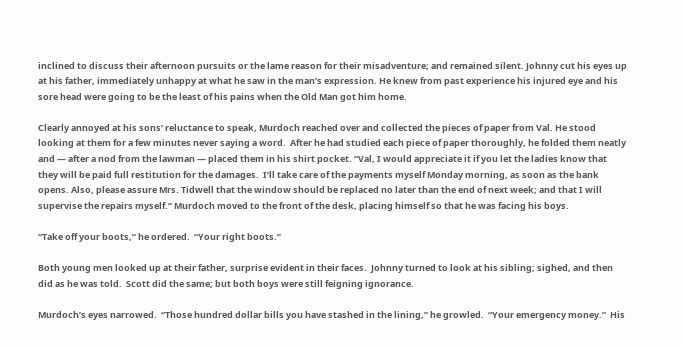inclined to discuss their afternoon pursuits or the lame reason for their misadventure; and remained silent. Johnny cut his eyes up at his father, immediately unhappy at what he saw in the man’s expression. He knew from past experience his injured eye and his sore head were going to be the least of his pains when the Old Man got him home.

Clearly annoyed at his sons’ reluctance to speak, Murdoch reached over and collected the pieces of paper from Val. He stood looking at them for a few minutes never saying a word.  After he had studied each piece of paper thoroughly, he folded them neatly and — after a nod from the lawman — placed them in his shirt pocket. “Val, I would appreciate it if you let the ladies know that they will be paid full restitution for the damages.  I’ll take care of the payments myself Monday morning, as soon as the bank opens. Also, please assure Mrs. Tidwell that the window should be replaced no later than the end of next week; and that I will supervise the repairs myself.” Murdoch moved to the front of the desk, placing himself so that he was facing his boys.

“Take off your boots,” he ordered.  “Your right boots.”

Both young men looked up at their father, surprise evident in their faces.  Johnny turned to look at his sibling; sighed, and then did as he was told.  Scott did the same; but both boys were still feigning ignorance.

Murdoch’s eyes narrowed.  “Those hundred dollar bills you have stashed in the lining,” he growled.  “Your emergency money.”  His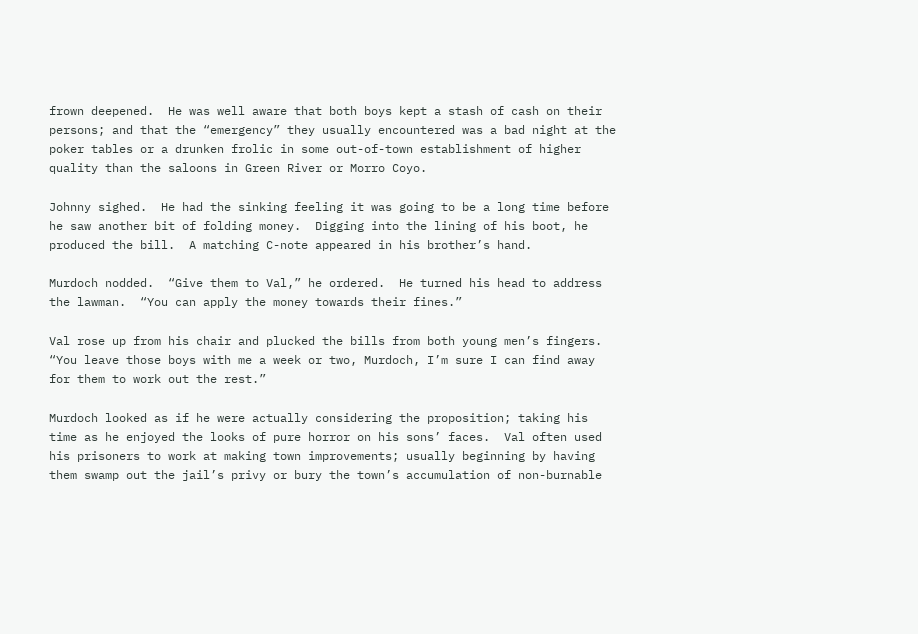frown deepened.  He was well aware that both boys kept a stash of cash on their persons; and that the “emergency” they usually encountered was a bad night at the poker tables or a drunken frolic in some out-of-town establishment of higher quality than the saloons in Green River or Morro Coyo.

Johnny sighed.  He had the sinking feeling it was going to be a long time before he saw another bit of folding money.  Digging into the lining of his boot, he produced the bill.  A matching C-note appeared in his brother’s hand.

Murdoch nodded.  “Give them to Val,” he ordered.  He turned his head to address the lawman.  “You can apply the money towards their fines.”

Val rose up from his chair and plucked the bills from both young men’s fingers.  “You leave those boys with me a week or two, Murdoch, I’m sure I can find away for them to work out the rest.”

Murdoch looked as if he were actually considering the proposition; taking his time as he enjoyed the looks of pure horror on his sons’ faces.  Val often used his prisoners to work at making town improvements; usually beginning by having them swamp out the jail’s privy or bury the town’s accumulation of non-burnable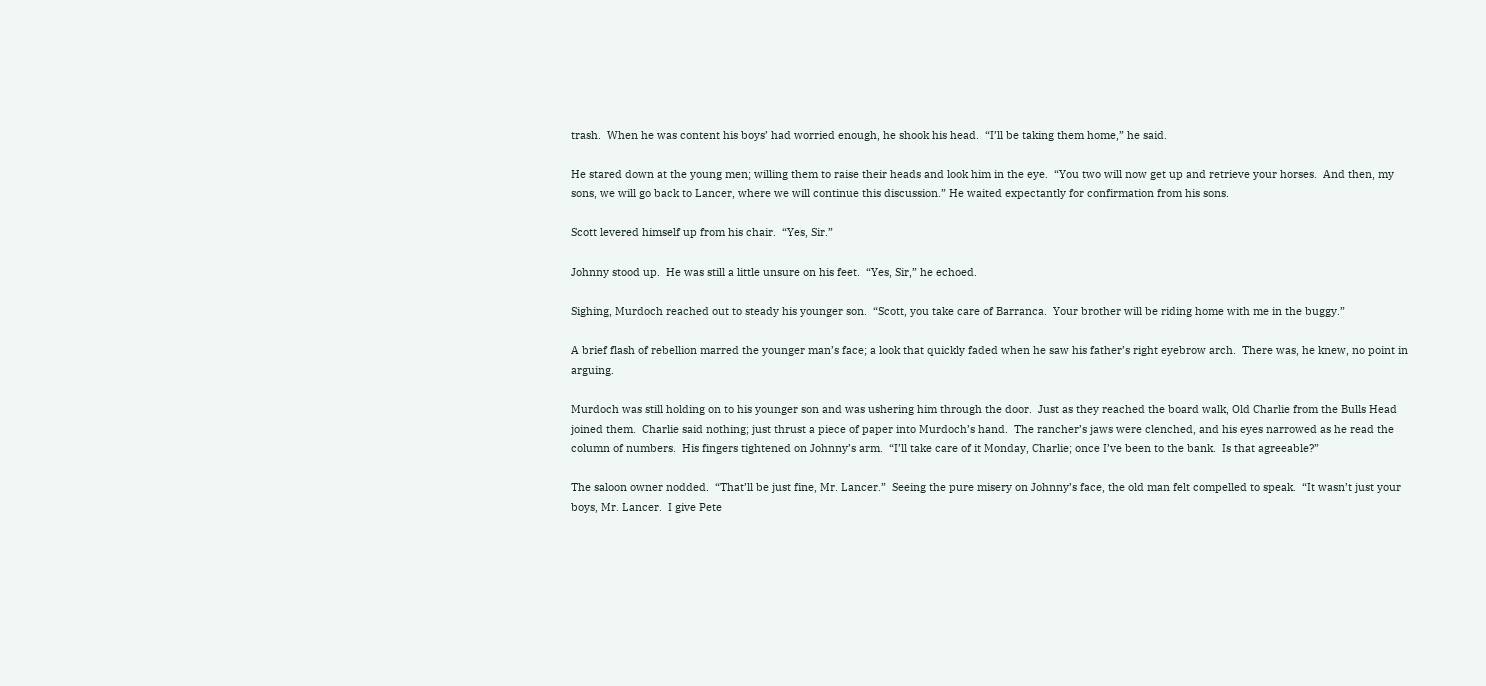trash.  When he was content his boys’ had worried enough, he shook his head.  “I’ll be taking them home,” he said.

He stared down at the young men; willing them to raise their heads and look him in the eye.  “You two will now get up and retrieve your horses.  And then, my sons, we will go back to Lancer, where we will continue this discussion.” He waited expectantly for confirmation from his sons.

Scott levered himself up from his chair.  “Yes, Sir.”

Johnny stood up.  He was still a little unsure on his feet.  “Yes, Sir,” he echoed.

Sighing, Murdoch reached out to steady his younger son.  “Scott, you take care of Barranca.  Your brother will be riding home with me in the buggy.”

A brief flash of rebellion marred the younger man’s face; a look that quickly faded when he saw his father’s right eyebrow arch.  There was, he knew, no point in arguing.

Murdoch was still holding on to his younger son and was ushering him through the door.  Just as they reached the board walk, Old Charlie from the Bulls Head joined them.  Charlie said nothing; just thrust a piece of paper into Murdoch’s hand.  The rancher’s jaws were clenched, and his eyes narrowed as he read the column of numbers.  His fingers tightened on Johnny’s arm.  “I’ll take care of it Monday, Charlie; once I’ve been to the bank.  Is that agreeable?”

The saloon owner nodded.  “That’ll be just fine, Mr. Lancer.”  Seeing the pure misery on Johnny’s face, the old man felt compelled to speak.  “It wasn’t just your boys, Mr. Lancer.  I give Pete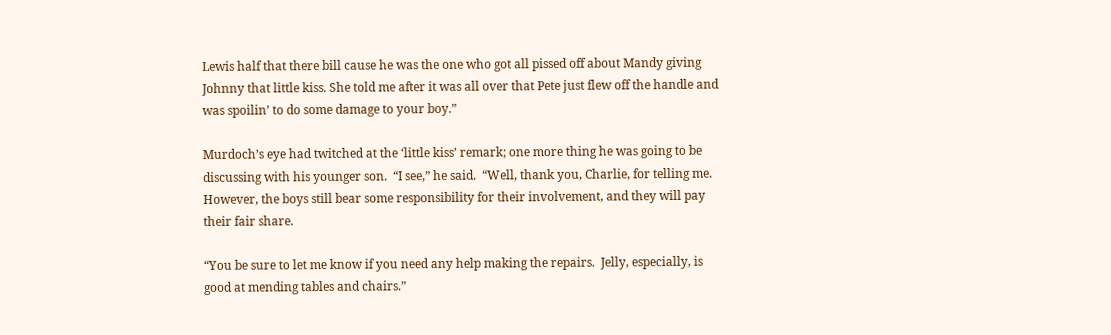Lewis half that there bill cause he was the one who got all pissed off about Mandy giving Johnny that little kiss. She told me after it was all over that Pete just flew off the handle and was spoilin’ to do some damage to your boy.”

Murdoch’s eye had twitched at the ‘little kiss’ remark; one more thing he was going to be discussing with his younger son.  “I see,” he said.  “Well, thank you, Charlie, for telling me.  However, the boys still bear some responsibility for their involvement, and they will pay their fair share.

“You be sure to let me know if you need any help making the repairs.  Jelly, especially, is good at mending tables and chairs.”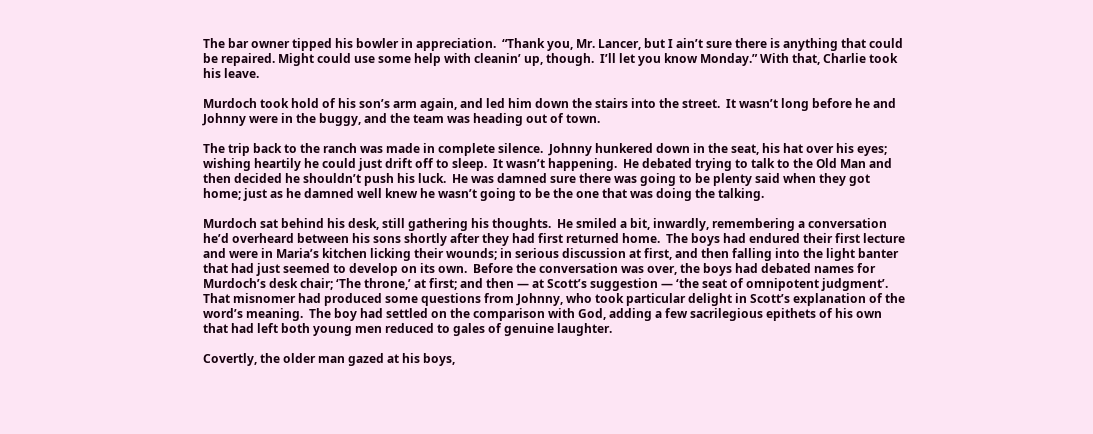The bar owner tipped his bowler in appreciation.  “Thank you, Mr. Lancer, but I ain’t sure there is anything that could be repaired. Might could use some help with cleanin’ up, though.  I’ll let you know Monday.” With that, Charlie took his leave.

Murdoch took hold of his son’s arm again, and led him down the stairs into the street.  It wasn’t long before he and Johnny were in the buggy, and the team was heading out of town.

The trip back to the ranch was made in complete silence.  Johnny hunkered down in the seat, his hat over his eyes; wishing heartily he could just drift off to sleep.  It wasn’t happening.  He debated trying to talk to the Old Man and then decided he shouldn’t push his luck.  He was damned sure there was going to be plenty said when they got home; just as he damned well knew he wasn’t going to be the one that was doing the talking.

Murdoch sat behind his desk, still gathering his thoughts.  He smiled a bit, inwardly, remembering a conversation he’d overheard between his sons shortly after they had first returned home.  The boys had endured their first lecture and were in Maria’s kitchen licking their wounds; in serious discussion at first, and then falling into the light banter that had just seemed to develop on its own.  Before the conversation was over, the boys had debated names for Murdoch’s desk chair; ‘The throne,’ at first; and then — at Scott’s suggestion — ‘the seat of omnipotent judgment’.  That misnomer had produced some questions from Johnny, who took particular delight in Scott’s explanation of the word’s meaning.  The boy had settled on the comparison with God, adding a few sacrilegious epithets of his own that had left both young men reduced to gales of genuine laughter.

Covertly, the older man gazed at his boys,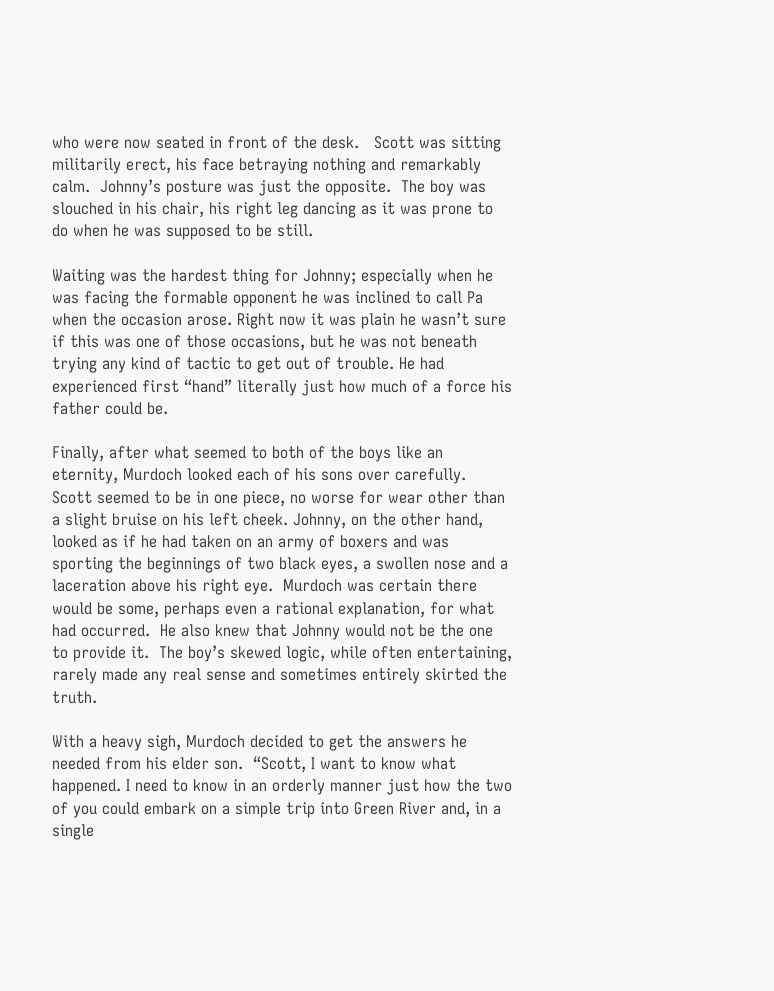who were now seated in front of the desk.   Scott was sitting militarily erect, his face betraying nothing and remarkably calm.  Johnny’s posture was just the opposite.  The boy was slouched in his chair, his right leg dancing as it was prone to do when he was supposed to be still.

Waiting was the hardest thing for Johnny; especially when he was facing the formable opponent he was inclined to call Pa when the occasion arose. Right now it was plain he wasn’t sure if this was one of those occasions, but he was not beneath trying any kind of tactic to get out of trouble. He had experienced first “hand” literally just how much of a force his father could be.

Finally, after what seemed to both of the boys like an eternity, Murdoch looked each of his sons over carefully.  Scott seemed to be in one piece, no worse for wear other than a slight bruise on his left cheek. Johnny, on the other hand, looked as if he had taken on an army of boxers and was sporting the beginnings of two black eyes, a swollen nose and a laceration above his right eye.  Murdoch was certain there would be some, perhaps even a rational explanation, for what had occurred.  He also knew that Johnny would not be the one to provide it.  The boy’s skewed logic, while often entertaining, rarely made any real sense and sometimes entirely skirted the truth.

With a heavy sigh, Murdoch decided to get the answers he needed from his elder son.  “Scott, I want to know what happened. I need to know in an orderly manner just how the two of you could embark on a simple trip into Green River and, in a single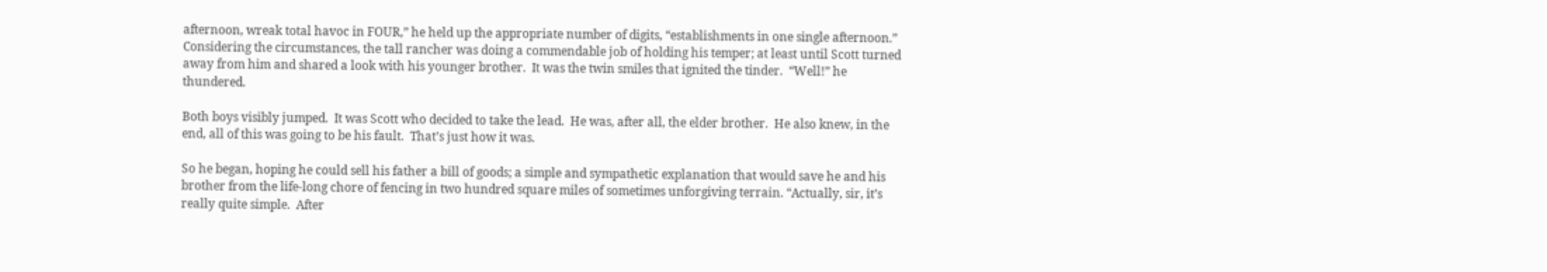afternoon, wreak total havoc in FOUR,” he held up the appropriate number of digits, “establishments in one single afternoon.”  Considering the circumstances, the tall rancher was doing a commendable job of holding his temper; at least until Scott turned away from him and shared a look with his younger brother.  It was the twin smiles that ignited the tinder.  “Well!” he thundered.

Both boys visibly jumped.  It was Scott who decided to take the lead.  He was, after all, the elder brother.  He also knew, in the end, all of this was going to be his fault.  That’s just how it was.

So he began, hoping he could sell his father a bill of goods; a simple and sympathetic explanation that would save he and his brother from the life-long chore of fencing in two hundred square miles of sometimes unforgiving terrain. “Actually, sir, it’s really quite simple.  After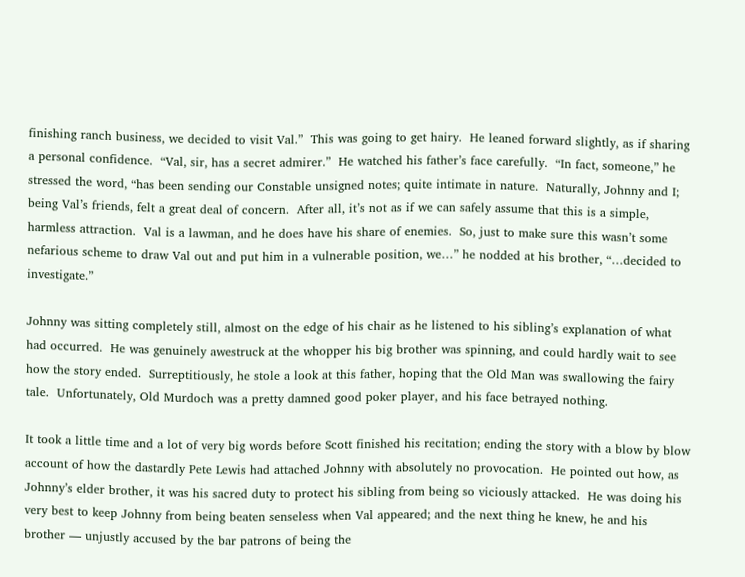finishing ranch business, we decided to visit Val.”  This was going to get hairy.  He leaned forward slightly, as if sharing a personal confidence.  “Val, sir, has a secret admirer.”  He watched his father’s face carefully.  “In fact, someone,” he stressed the word, “has been sending our Constable unsigned notes; quite intimate in nature.  Naturally, Johnny and I; being Val’s friends, felt a great deal of concern.  After all, it’s not as if we can safely assume that this is a simple, harmless attraction.  Val is a lawman, and he does have his share of enemies.  So, just to make sure this wasn’t some nefarious scheme to draw Val out and put him in a vulnerable position, we…” he nodded at his brother, “…decided to investigate.”

Johnny was sitting completely still, almost on the edge of his chair as he listened to his sibling’s explanation of what had occurred.  He was genuinely awestruck at the whopper his big brother was spinning, and could hardly wait to see how the story ended.  Surreptitiously, he stole a look at this father, hoping that the Old Man was swallowing the fairy tale.  Unfortunately, Old Murdoch was a pretty damned good poker player, and his face betrayed nothing.

It took a little time and a lot of very big words before Scott finished his recitation; ending the story with a blow by blow account of how the dastardly Pete Lewis had attached Johnny with absolutely no provocation.  He pointed out how, as Johnny’s elder brother, it was his sacred duty to protect his sibling from being so viciously attacked.  He was doing his very best to keep Johnny from being beaten senseless when Val appeared; and the next thing he knew, he and his brother — unjustly accused by the bar patrons of being the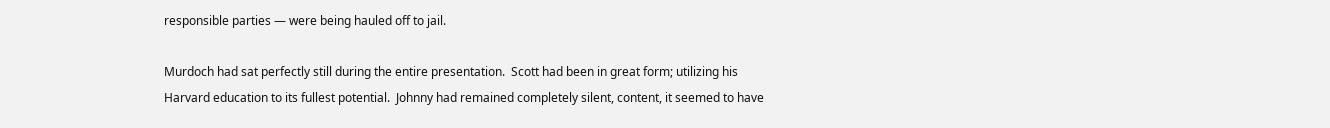responsible parties — were being hauled off to jail.

Murdoch had sat perfectly still during the entire presentation.  Scott had been in great form; utilizing his Harvard education to its fullest potential.  Johnny had remained completely silent, content, it seemed to have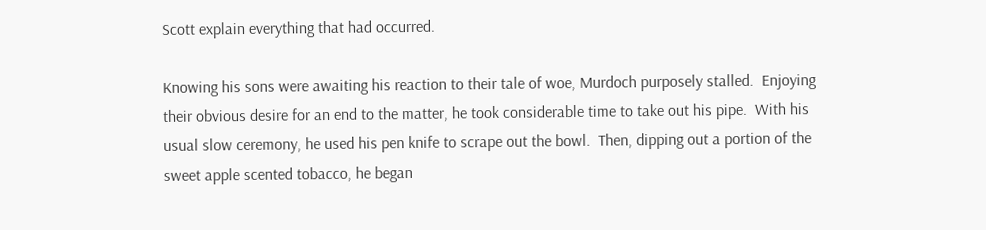Scott explain everything that had occurred.

Knowing his sons were awaiting his reaction to their tale of woe, Murdoch purposely stalled.  Enjoying their obvious desire for an end to the matter, he took considerable time to take out his pipe.  With his usual slow ceremony, he used his pen knife to scrape out the bowl.  Then, dipping out a portion of the sweet apple scented tobacco, he began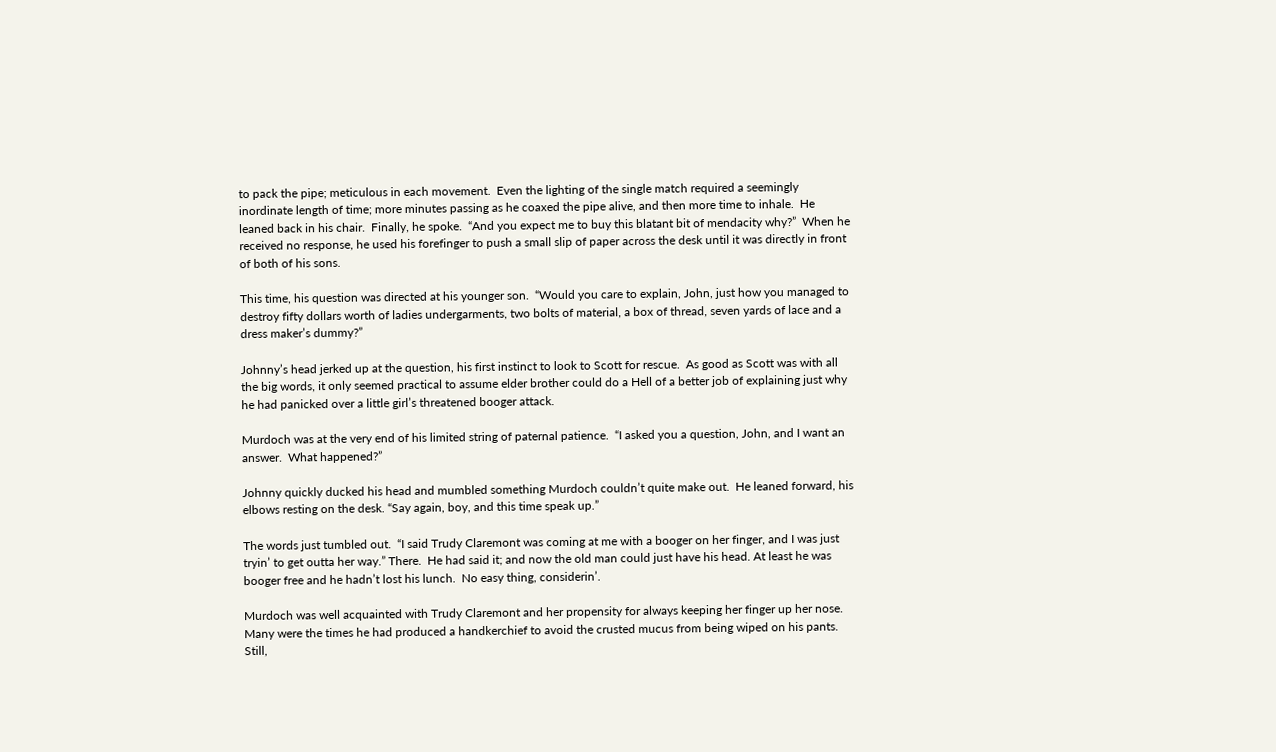to pack the pipe; meticulous in each movement.  Even the lighting of the single match required a seemingly inordinate length of time; more minutes passing as he coaxed the pipe alive, and then more time to inhale.  He leaned back in his chair.  Finally, he spoke.  “And you expect me to buy this blatant bit of mendacity why?”  When he received no response, he used his forefinger to push a small slip of paper across the desk until it was directly in front of both of his sons.

This time, his question was directed at his younger son.  “Would you care to explain, John, just how you managed to destroy fifty dollars worth of ladies undergarments, two bolts of material, a box of thread, seven yards of lace and a dress maker’s dummy?”

Johnny’s head jerked up at the question, his first instinct to look to Scott for rescue.  As good as Scott was with all the big words, it only seemed practical to assume elder brother could do a Hell of a better job of explaining just why he had panicked over a little girl’s threatened booger attack.

Murdoch was at the very end of his limited string of paternal patience.  “I asked you a question, John, and I want an answer.  What happened?”

Johnny quickly ducked his head and mumbled something Murdoch couldn’t quite make out.  He leaned forward, his elbows resting on the desk. “Say again, boy, and this time speak up.”

The words just tumbled out.  “I said Trudy Claremont was coming at me with a booger on her finger, and I was just tryin’ to get outta her way.” There.  He had said it; and now the old man could just have his head. At least he was booger free and he hadn’t lost his lunch.  No easy thing, considerin’.

Murdoch was well acquainted with Trudy Claremont and her propensity for always keeping her finger up her nose. Many were the times he had produced a handkerchief to avoid the crusted mucus from being wiped on his pants. Still,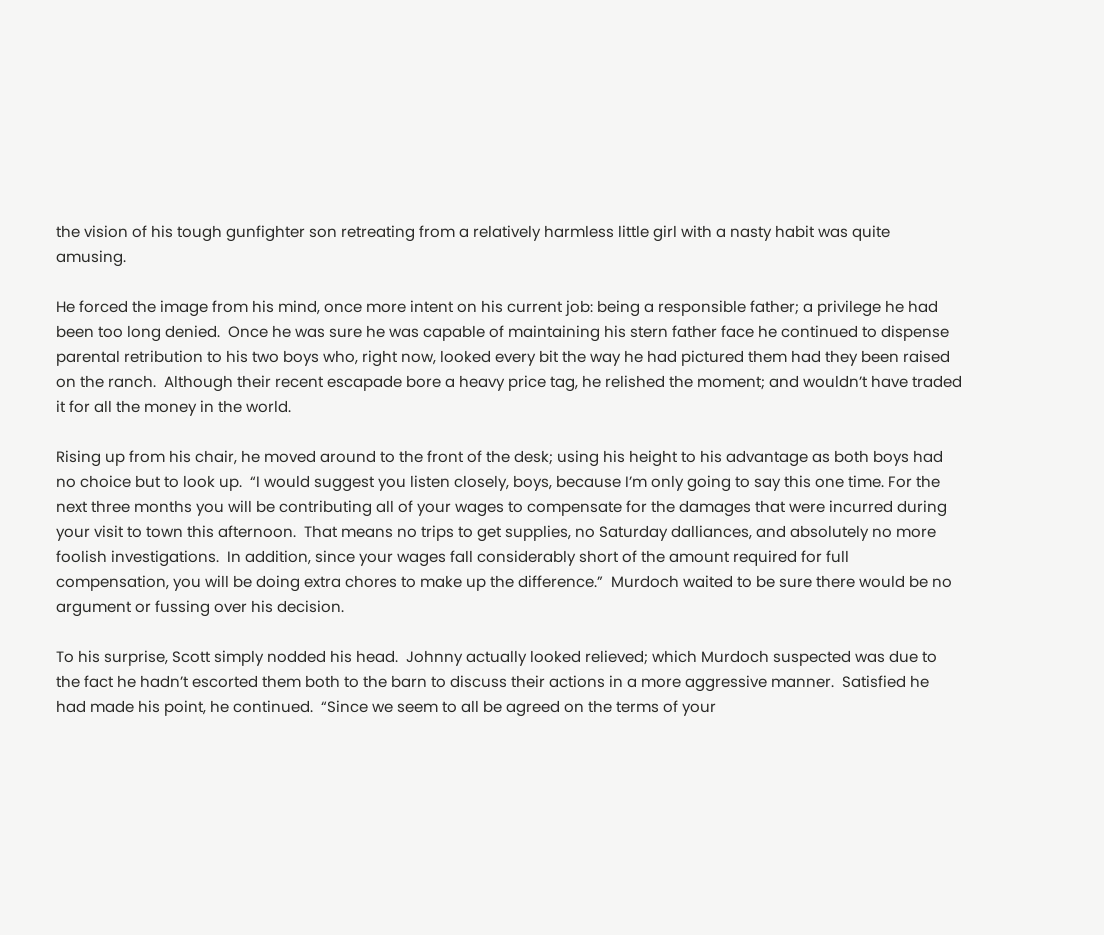the vision of his tough gunfighter son retreating from a relatively harmless little girl with a nasty habit was quite amusing.

He forced the image from his mind, once more intent on his current job: being a responsible father; a privilege he had been too long denied.  Once he was sure he was capable of maintaining his stern father face he continued to dispense parental retribution to his two boys who, right now, looked every bit the way he had pictured them had they been raised on the ranch.  Although their recent escapade bore a heavy price tag, he relished the moment; and wouldn’t have traded it for all the money in the world.

Rising up from his chair, he moved around to the front of the desk; using his height to his advantage as both boys had no choice but to look up.  “I would suggest you listen closely, boys, because I’m only going to say this one time. For the next three months you will be contributing all of your wages to compensate for the damages that were incurred during your visit to town this afternoon.  That means no trips to get supplies, no Saturday dalliances, and absolutely no more foolish investigations.  In addition, since your wages fall considerably short of the amount required for full compensation, you will be doing extra chores to make up the difference.”  Murdoch waited to be sure there would be no argument or fussing over his decision.

To his surprise, Scott simply nodded his head.  Johnny actually looked relieved; which Murdoch suspected was due to the fact he hadn’t escorted them both to the barn to discuss their actions in a more aggressive manner.  Satisfied he had made his point, he continued.  “Since we seem to all be agreed on the terms of your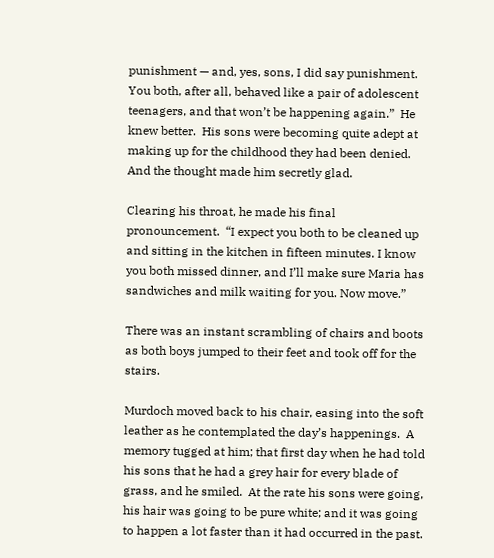punishment — and, yes, sons, I did say punishment.  You both, after all, behaved like a pair of adolescent teenagers, and that won’t be happening again.”  He knew better.  His sons were becoming quite adept at making up for the childhood they had been denied.  And the thought made him secretly glad.

Clearing his throat, he made his final pronouncement.  “I expect you both to be cleaned up and sitting in the kitchen in fifteen minutes. I know you both missed dinner, and I’ll make sure Maria has sandwiches and milk waiting for you. Now move.”

There was an instant scrambling of chairs and boots as both boys jumped to their feet and took off for the stairs.

Murdoch moved back to his chair, easing into the soft leather as he contemplated the day’s happenings.  A memory tugged at him; that first day when he had told his sons that he had a grey hair for every blade of grass, and he smiled.  At the rate his sons were going, his hair was going to be pure white; and it was going to happen a lot faster than it had occurred in the past.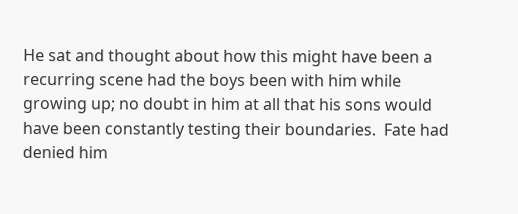He sat and thought about how this might have been a recurring scene had the boys been with him while growing up; no doubt in him at all that his sons would have been constantly testing their boundaries.  Fate had denied him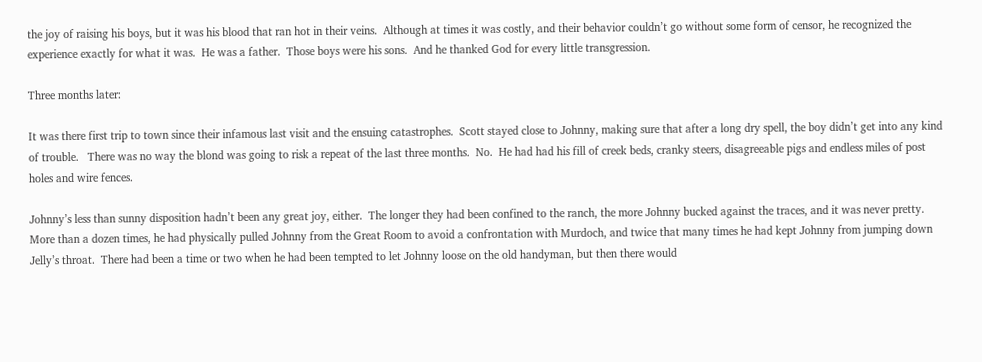the joy of raising his boys, but it was his blood that ran hot in their veins.  Although at times it was costly, and their behavior couldn’t go without some form of censor, he recognized the experience exactly for what it was.  He was a father.  Those boys were his sons.  And he thanked God for every little transgression.

Three months later:

It was there first trip to town since their infamous last visit and the ensuing catastrophes.  Scott stayed close to Johnny, making sure that after a long dry spell, the boy didn’t get into any kind of trouble.   There was no way the blond was going to risk a repeat of the last three months.  No.  He had had his fill of creek beds, cranky steers, disagreeable pigs and endless miles of post holes and wire fences.

Johnny’s less than sunny disposition hadn’t been any great joy, either.  The longer they had been confined to the ranch, the more Johnny bucked against the traces, and it was never pretty.  More than a dozen times, he had physically pulled Johnny from the Great Room to avoid a confrontation with Murdoch, and twice that many times he had kept Johnny from jumping down Jelly’s throat.  There had been a time or two when he had been tempted to let Johnny loose on the old handyman, but then there would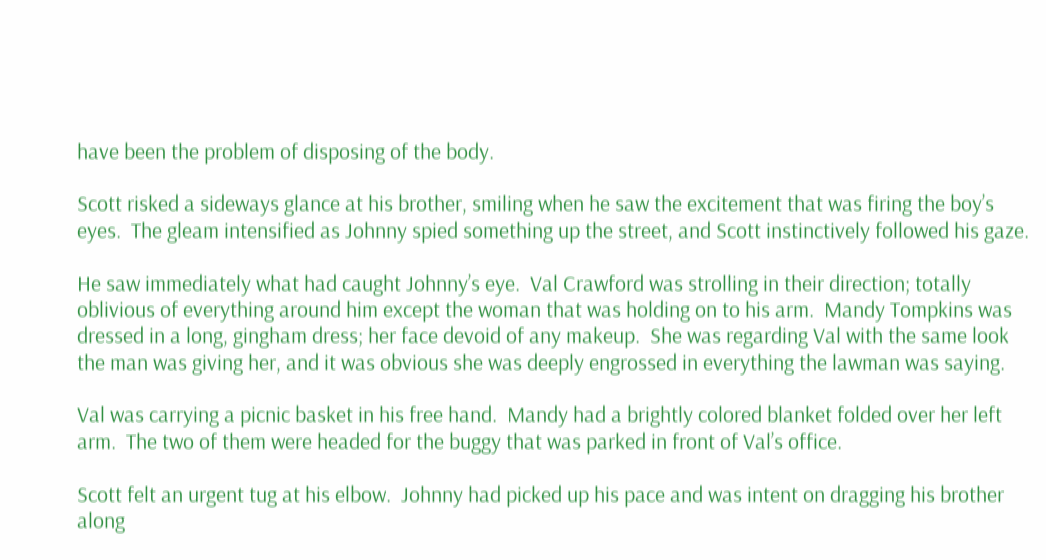have been the problem of disposing of the body.

Scott risked a sideways glance at his brother, smiling when he saw the excitement that was firing the boy’s eyes.  The gleam intensified as Johnny spied something up the street, and Scott instinctively followed his gaze.

He saw immediately what had caught Johnny’s eye.  Val Crawford was strolling in their direction; totally oblivious of everything around him except the woman that was holding on to his arm.  Mandy Tompkins was dressed in a long, gingham dress; her face devoid of any makeup.  She was regarding Val with the same look the man was giving her, and it was obvious she was deeply engrossed in everything the lawman was saying.

Val was carrying a picnic basket in his free hand.  Mandy had a brightly colored blanket folded over her left arm.  The two of them were headed for the buggy that was parked in front of Val’s office.

Scott felt an urgent tug at his elbow.  Johnny had picked up his pace and was intent on dragging his brother along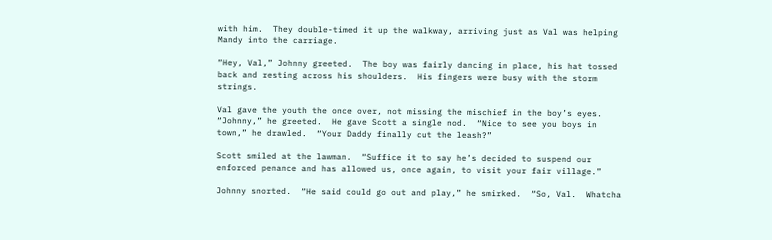with him.  They double-timed it up the walkway, arriving just as Val was helping Mandy into the carriage.

“Hey, Val,” Johnny greeted.  The boy was fairly dancing in place, his hat tossed back and resting across his shoulders.  His fingers were busy with the storm strings.

Val gave the youth the once over, not missing the mischief in the boy’s eyes.  “Johnny,” he greeted.  He gave Scott a single nod.  “Nice to see you boys in town,” he drawled.  “Your Daddy finally cut the leash?”

Scott smiled at the lawman.  “Suffice it to say he’s decided to suspend our enforced penance and has allowed us, once again, to visit your fair village.”

Johnny snorted.  “He said could go out and play,” he smirked.  “So, Val.  Whatcha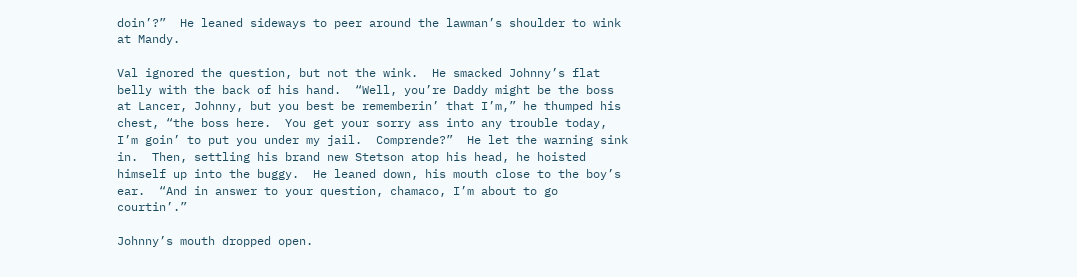doin’?”  He leaned sideways to peer around the lawman’s shoulder to wink at Mandy.

Val ignored the question, but not the wink.  He smacked Johnny’s flat belly with the back of his hand.  “Well, you’re Daddy might be the boss at Lancer, Johnny, but you best be rememberin’ that I’m,” he thumped his chest, “the boss here.  You get your sorry ass into any trouble today, I’m goin’ to put you under my jail.  Comprende?”  He let the warning sink in.  Then, settling his brand new Stetson atop his head, he hoisted himself up into the buggy.  He leaned down, his mouth close to the boy’s ear.  “And in answer to your question, chamaco, I’m about to go courtin’.”

Johnny’s mouth dropped open.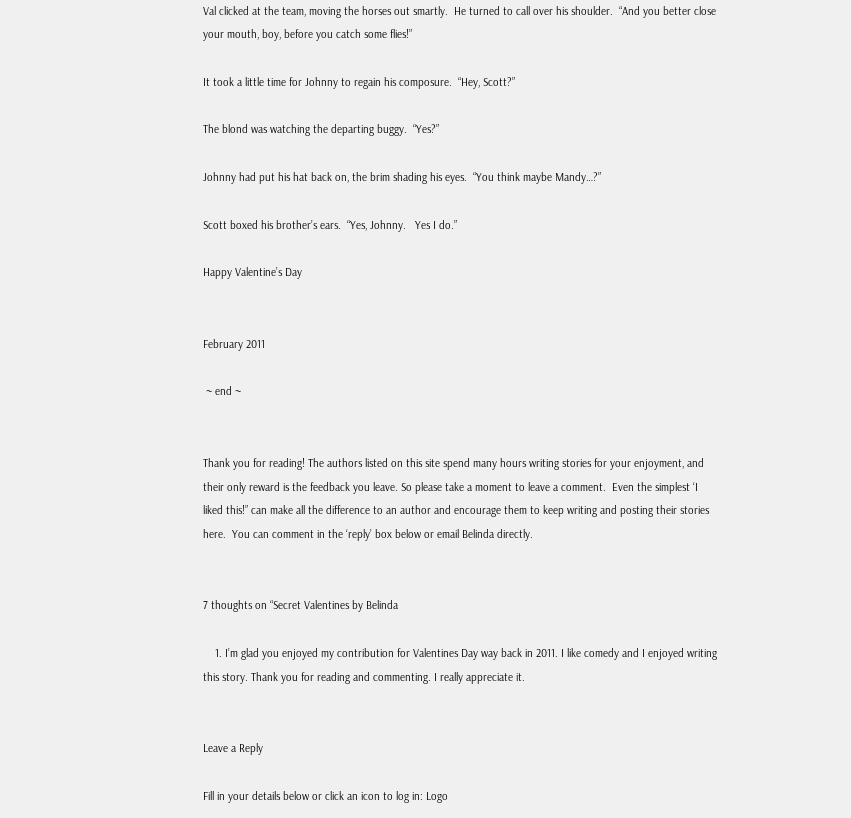Val clicked at the team, moving the horses out smartly.  He turned to call over his shoulder.  “And you better close your mouth, boy, before you catch some flies!”

It took a little time for Johnny to regain his composure.  “Hey, Scott?”

The blond was watching the departing buggy.  “Yes?”

Johnny had put his hat back on, the brim shading his eyes.  “You think maybe Mandy…?”

Scott boxed his brother’s ears.  “Yes, Johnny.   Yes I do.”

Happy Valentine’s Day


February 2011

 ~ end ~


Thank you for reading! The authors listed on this site spend many hours writing stories for your enjoyment, and their only reward is the feedback you leave. So please take a moment to leave a comment.  Even the simplest ‘I liked this!” can make all the difference to an author and encourage them to keep writing and posting their stories here.  You can comment in the ‘reply’ box below or email Belinda directly.


7 thoughts on “Secret Valentines by Belinda

    1. I’m glad you enjoyed my contribution for Valentines Day way back in 2011. I like comedy and I enjoyed writing this story. Thank you for reading and commenting. I really appreciate it.


Leave a Reply

Fill in your details below or click an icon to log in: Logo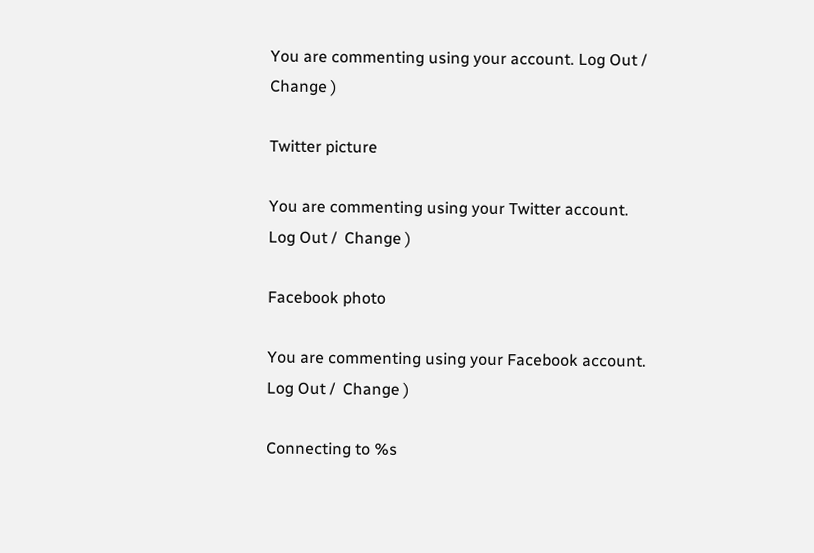You are commenting using your account. Log Out /  Change )

Twitter picture

You are commenting using your Twitter account. Log Out /  Change )

Facebook photo

You are commenting using your Facebook account. Log Out /  Change )

Connecting to %s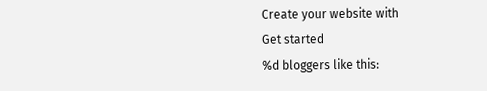Create your website with
Get started
%d bloggers like this: